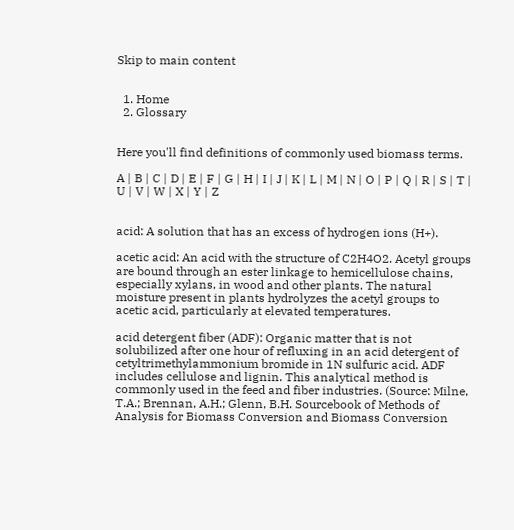Skip to main content


  1. Home
  2. Glossary


Here you'll find definitions of commonly used biomass terms.

A | B | C | D | E | F | G | H | I | J | K | L | M | N | O | P | Q | R | S | T | U | V | W | X | Y | Z


acid: A solution that has an excess of hydrogen ions (H+).

acetic acid: An acid with the structure of C2H4O2. Acetyl groups are bound through an ester linkage to hemicellulose chains, especially xylans, in wood and other plants. The natural moisture present in plants hydrolyzes the acetyl groups to acetic acid, particularly at elevated temperatures.

acid detergent fiber (ADF): Organic matter that is not solubilized after one hour of refluxing in an acid detergent of cetyltrimethylammonium bromide in 1N sulfuric acid. ADF includes cellulose and lignin. This analytical method is commonly used in the feed and fiber industries. (Source: Milne, T.A.; Brennan, A.H.; Glenn, B.H. Sourcebook of Methods of Analysis for Biomass Conversion and Biomass Conversion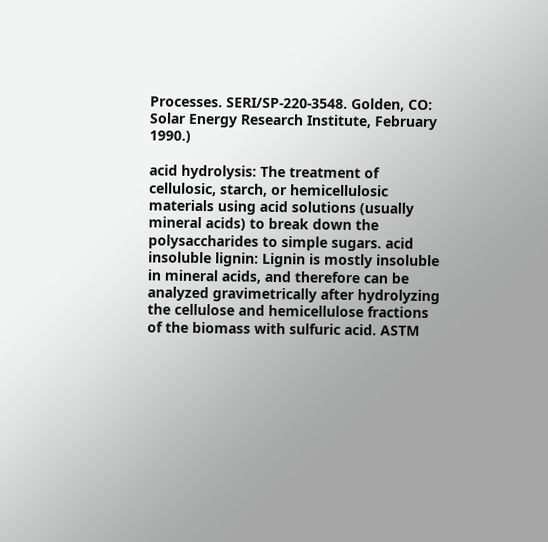Processes. SERI/SP-220-3548. Golden, CO: Solar Energy Research Institute, February 1990.)

acid hydrolysis: The treatment of cellulosic, starch, or hemicellulosic materials using acid solutions (usually mineral acids) to break down the polysaccharides to simple sugars. acid insoluble lignin: Lignin is mostly insoluble in mineral acids, and therefore can be analyzed gravimetrically after hydrolyzing the cellulose and hemicellulose fractions of the biomass with sulfuric acid. ASTM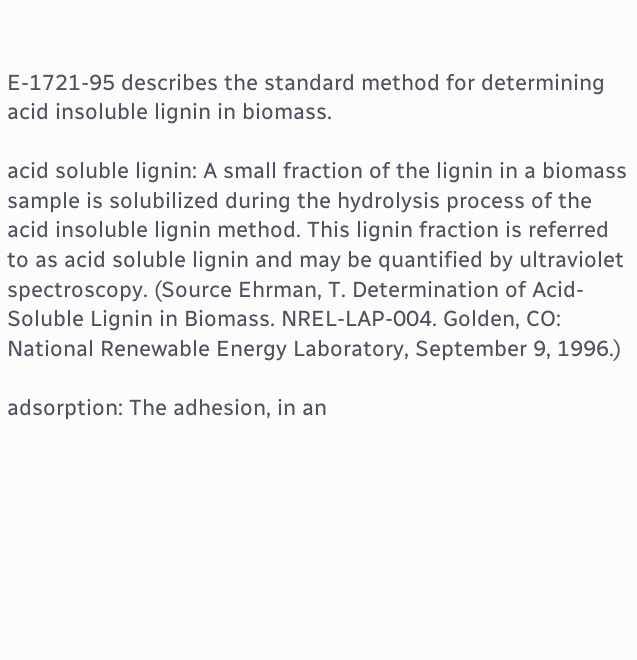E-1721-95 describes the standard method for determining acid insoluble lignin in biomass.

acid soluble lignin: A small fraction of the lignin in a biomass sample is solubilized during the hydrolysis process of the acid insoluble lignin method. This lignin fraction is referred to as acid soluble lignin and may be quantified by ultraviolet spectroscopy. (Source Ehrman, T. Determination of Acid-Soluble Lignin in Biomass. NREL-LAP-004. Golden, CO: National Renewable Energy Laboratory, September 9, 1996.)

adsorption: The adhesion, in an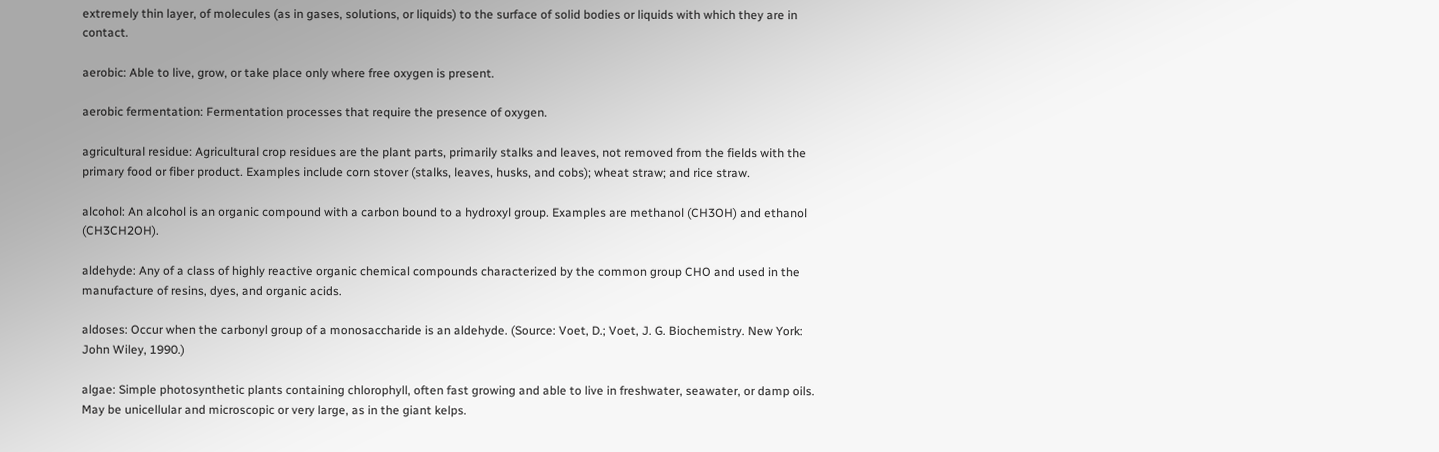extremely thin layer, of molecules (as in gases, solutions, or liquids) to the surface of solid bodies or liquids with which they are in contact.

aerobic: Able to live, grow, or take place only where free oxygen is present.

aerobic fermentation: Fermentation processes that require the presence of oxygen.

agricultural residue: Agricultural crop residues are the plant parts, primarily stalks and leaves, not removed from the fields with the primary food or fiber product. Examples include corn stover (stalks, leaves, husks, and cobs); wheat straw; and rice straw.

alcohol: An alcohol is an organic compound with a carbon bound to a hydroxyl group. Examples are methanol (CH3OH) and ethanol (CH3CH2OH).

aldehyde: Any of a class of highly reactive organic chemical compounds characterized by the common group CHO and used in the manufacture of resins, dyes, and organic acids.

aldoses: Occur when the carbonyl group of a monosaccharide is an aldehyde. (Source: Voet, D.; Voet, J. G. Biochemistry. New York: John Wiley, 1990.)

algae: Simple photosynthetic plants containing chlorophyll, often fast growing and able to live in freshwater, seawater, or damp oils. May be unicellular and microscopic or very large, as in the giant kelps.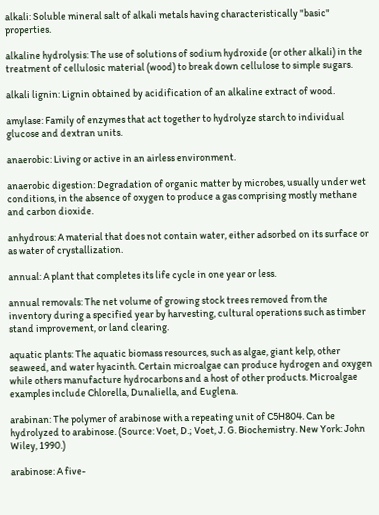alkali: Soluble mineral salt of alkali metals having characteristically "basic" properties.

alkaline hydrolysis: The use of solutions of sodium hydroxide (or other alkali) in the treatment of cellulosic material (wood) to break down cellulose to simple sugars.

alkali lignin: Lignin obtained by acidification of an alkaline extract of wood.

amylase: Family of enzymes that act together to hydrolyze starch to individual glucose and dextran units.

anaerobic: Living or active in an airless environment.

anaerobic digestion: Degradation of organic matter by microbes, usually under wet conditions, in the absence of oxygen to produce a gas comprising mostly methane and carbon dioxide.

anhydrous: A material that does not contain water, either adsorbed on its surface or as water of crystallization.

annual: A plant that completes its life cycle in one year or less.

annual removals: The net volume of growing stock trees removed from the inventory during a specified year by harvesting, cultural operations such as timber stand improvement, or land clearing.

aquatic plants: The aquatic biomass resources, such as algae, giant kelp, other seaweed, and water hyacinth. Certain microalgae can produce hydrogen and oxygen while others manufacture hydrocarbons and a host of other products. Microalgae examples include Chlorella, Dunaliella, and Euglena.

arabinan: The polymer of arabinose with a repeating unit of C5H804. Can be hydrolyzed to arabinose. (Source: Voet, D.; Voet, J. G. Biochemistry. New York: John Wiley, 1990.)

arabinose: A five-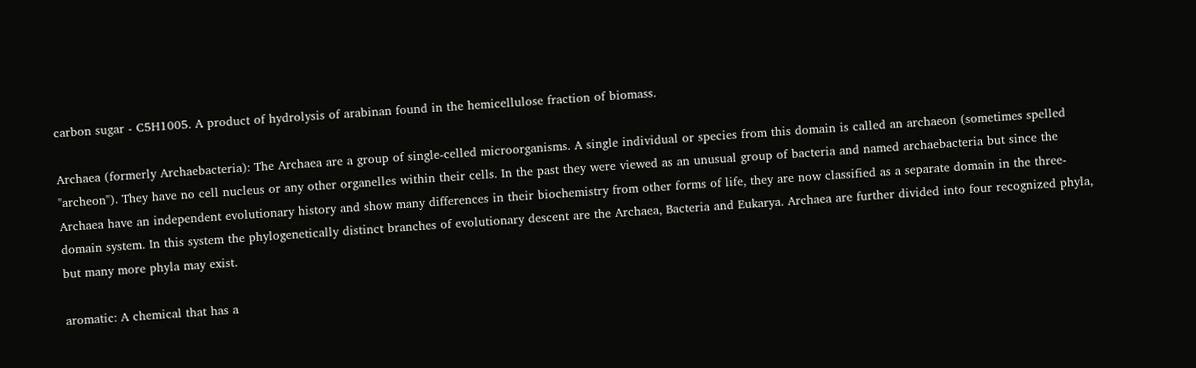carbon sugar - C5H1005. A product of hydrolysis of arabinan found in the hemicellulose fraction of biomass.

Archaea (formerly Archaebacteria): The Archaea are a group of single-celled microorganisms. A single individual or species from this domain is called an archaeon (sometimes spelled "archeon"). They have no cell nucleus or any other organelles within their cells. In the past they were viewed as an unusual group of bacteria and named archaebacteria but since the Archaea have an independent evolutionary history and show many differences in their biochemistry from other forms of life, they are now classified as a separate domain in the three-domain system. In this system the phylogenetically distinct branches of evolutionary descent are the Archaea, Bacteria and Eukarya. Archaea are further divided into four recognized phyla, but many more phyla may exist.

aromatic: A chemical that has a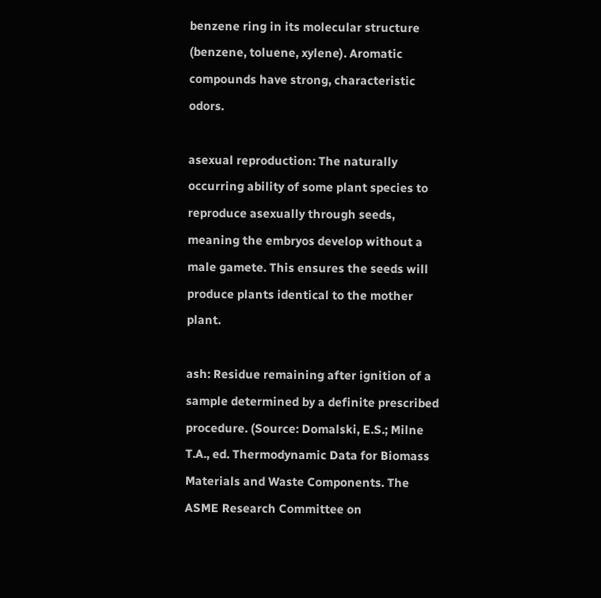benzene ring in its molecular structure (benzene, toluene, xylene). Aromatic compounds have strong, characteristic odors.

asexual reproduction: The naturally occurring ability of some plant species to reproduce asexually through seeds, meaning the embryos develop without a male gamete. This ensures the seeds will produce plants identical to the mother plant.

ash: Residue remaining after ignition of a sample determined by a definite prescribed procedure. (Source: Domalski, E.S.; Milne T.A., ed. Thermodynamic Data for Biomass Materials and Waste Components. The ASME Research Committee on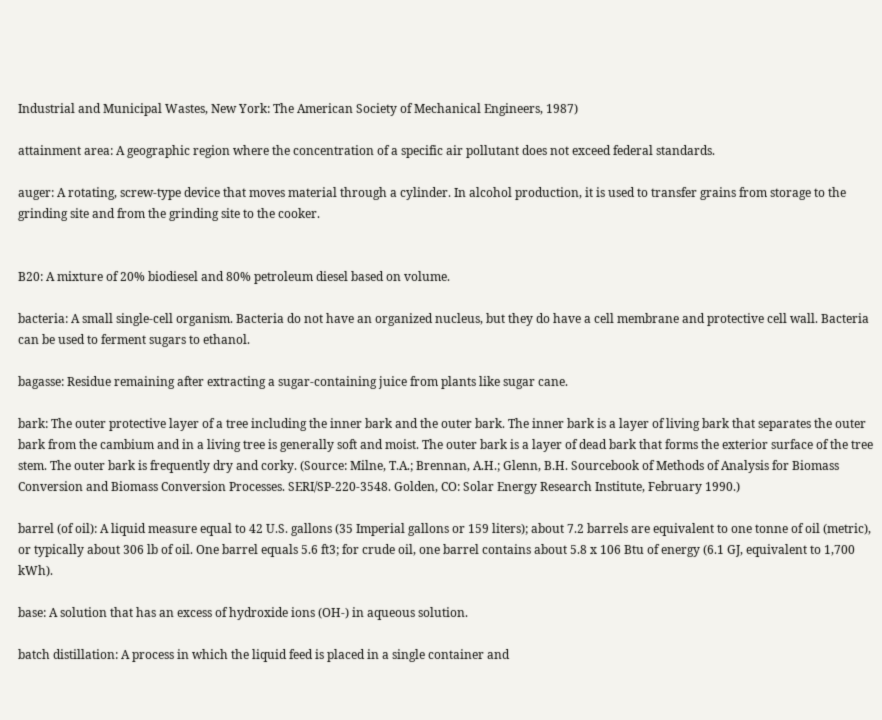Industrial and Municipal Wastes, New York: The American Society of Mechanical Engineers, 1987)

attainment area: A geographic region where the concentration of a specific air pollutant does not exceed federal standards.

auger: A rotating, screw-type device that moves material through a cylinder. In alcohol production, it is used to transfer grains from storage to the grinding site and from the grinding site to the cooker.


B20: A mixture of 20% biodiesel and 80% petroleum diesel based on volume.

bacteria: A small single-cell organism. Bacteria do not have an organized nucleus, but they do have a cell membrane and protective cell wall. Bacteria can be used to ferment sugars to ethanol.

bagasse: Residue remaining after extracting a sugar-containing juice from plants like sugar cane.

bark: The outer protective layer of a tree including the inner bark and the outer bark. The inner bark is a layer of living bark that separates the outer bark from the cambium and in a living tree is generally soft and moist. The outer bark is a layer of dead bark that forms the exterior surface of the tree stem. The outer bark is frequently dry and corky. (Source: Milne, T.A.; Brennan, A.H.; Glenn, B.H. Sourcebook of Methods of Analysis for Biomass Conversion and Biomass Conversion Processes. SERI/SP-220-3548. Golden, CO: Solar Energy Research Institute, February 1990.)

barrel (of oil): A liquid measure equal to 42 U.S. gallons (35 Imperial gallons or 159 liters); about 7.2 barrels are equivalent to one tonne of oil (metric), or typically about 306 lb of oil. One barrel equals 5.6 ft3; for crude oil, one barrel contains about 5.8 x 106 Btu of energy (6.1 GJ, equivalent to 1,700 kWh).

base: A solution that has an excess of hydroxide ions (OH-) in aqueous solution.

batch distillation: A process in which the liquid feed is placed in a single container and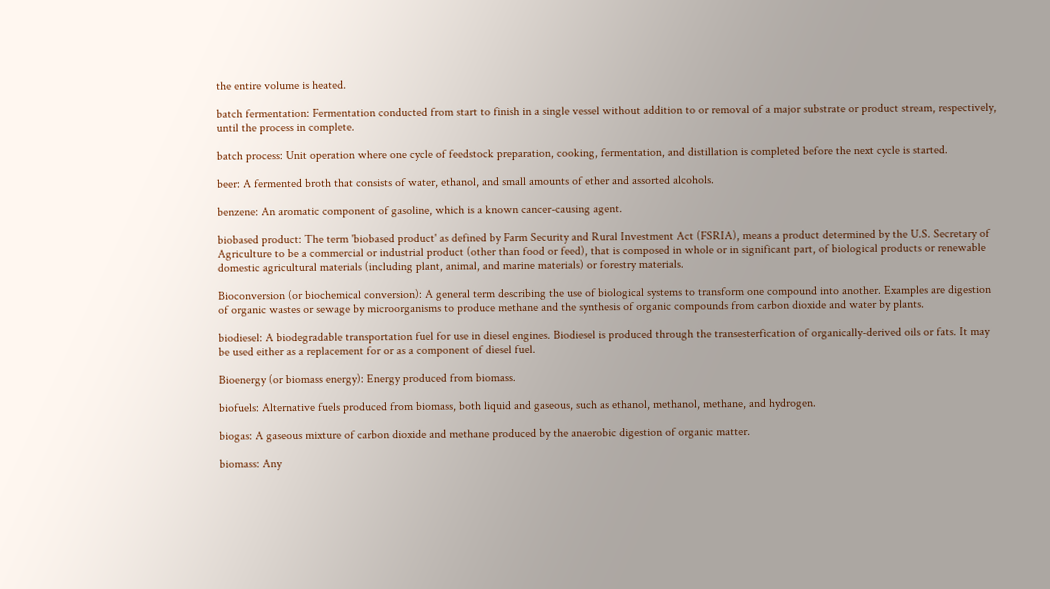the entire volume is heated.

batch fermentation: Fermentation conducted from start to finish in a single vessel without addition to or removal of a major substrate or product stream, respectively, until the process in complete.

batch process: Unit operation where one cycle of feedstock preparation, cooking, fermentation, and distillation is completed before the next cycle is started.

beer: A fermented broth that consists of water, ethanol, and small amounts of ether and assorted alcohols.

benzene: An aromatic component of gasoline, which is a known cancer-causing agent.

biobased product: The term 'biobased product' as defined by Farm Security and Rural Investment Act (FSRIA), means a product determined by the U.S. Secretary of Agriculture to be a commercial or industrial product (other than food or feed), that is composed in whole or in significant part, of biological products or renewable domestic agricultural materials (including plant, animal, and marine materials) or forestry materials.

Bioconversion (or biochemical conversion): A general term describing the use of biological systems to transform one compound into another. Examples are digestion of organic wastes or sewage by microorganisms to produce methane and the synthesis of organic compounds from carbon dioxide and water by plants.

biodiesel: A biodegradable transportation fuel for use in diesel engines. Biodiesel is produced through the transesterfication of organically-derived oils or fats. It may be used either as a replacement for or as a component of diesel fuel.

Bioenergy (or biomass energy): Energy produced from biomass.

biofuels: Alternative fuels produced from biomass, both liquid and gaseous, such as ethanol, methanol, methane, and hydrogen.

biogas: A gaseous mixture of carbon dioxide and methane produced by the anaerobic digestion of organic matter.

biomass: Any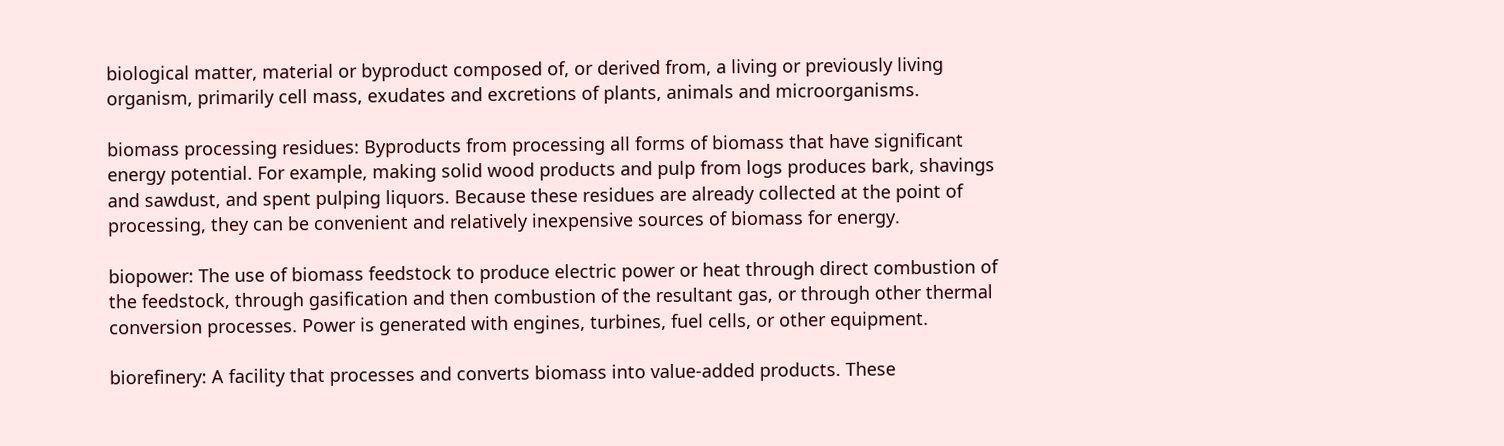biological matter, material or byproduct composed of, or derived from, a living or previously living organism, primarily cell mass, exudates and excretions of plants, animals and microorganisms.

biomass processing residues: Byproducts from processing all forms of biomass that have significant energy potential. For example, making solid wood products and pulp from logs produces bark, shavings and sawdust, and spent pulping liquors. Because these residues are already collected at the point of processing, they can be convenient and relatively inexpensive sources of biomass for energy.

biopower: The use of biomass feedstock to produce electric power or heat through direct combustion of the feedstock, through gasification and then combustion of the resultant gas, or through other thermal conversion processes. Power is generated with engines, turbines, fuel cells, or other equipment.

biorefinery: A facility that processes and converts biomass into value-added products. These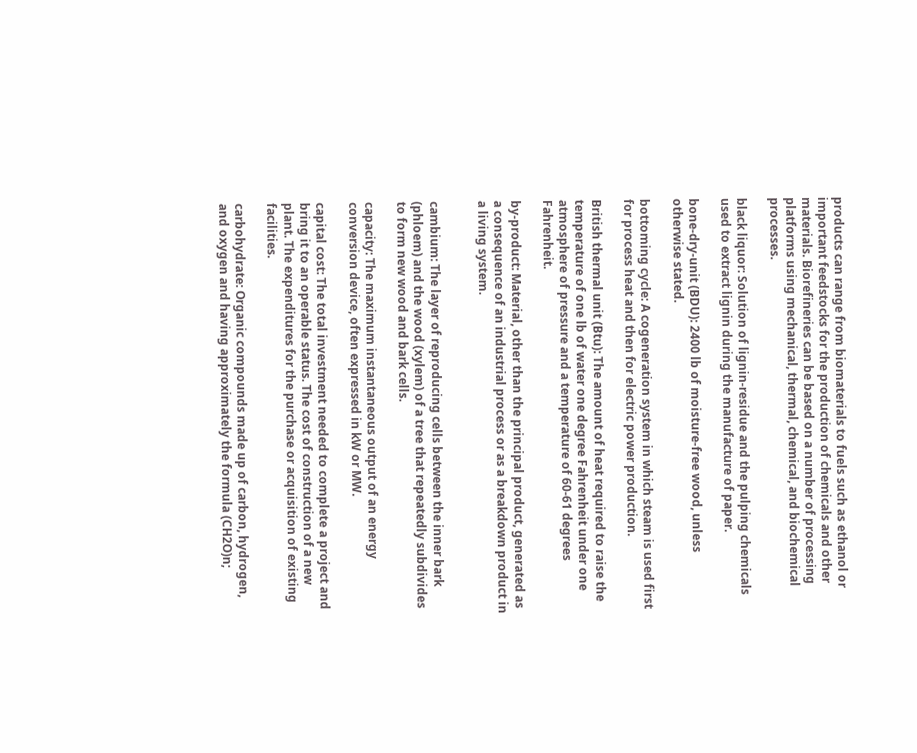products can range from biomaterials to fuels such as ethanol or important feedstocks for the production of chemicals and other materials. Biorefineries can be based on a number of processing platforms using mechanical, thermal, chemical, and biochemical processes.

black liquor: Solution of lignin-residue and the pulping chemicals used to extract lignin during the manufacture of paper.

bone-dry-unit (BDU): 2400 lb of moisture-free wood, unless otherwise stated.

bottoming cycle: A cogeneration system in which steam is used first for process heat and then for electric power production.

British thermal unit (Btu): The amount of heat required to raise the temperature of one lb of water one degree Fahrenheit under one atmosphere of pressure and a temperature of 60-61 degrees Fahrenheit.

by-product: Material, other than the principal product, generated as a consequence of an industrial process or as a breakdown product in a living system.


cambium: The layer of reproducing cells between the inner bark (phloem) and the wood (xylem) of a tree that repeatedly subdivides to form new wood and bark cells.

capacity: The maximum instantaneous output of an energy conversion device, often expressed in kW or MW.

capital cost: The total investment needed to complete a project and bring it to an operable status. The cost of construction of a new plant. The expenditures for the purchase or acquisition of existing facilities.

carbohydrate: Organic compounds made up of carbon, hydrogen, and oxygen and having approximately the formula (CH2O)n;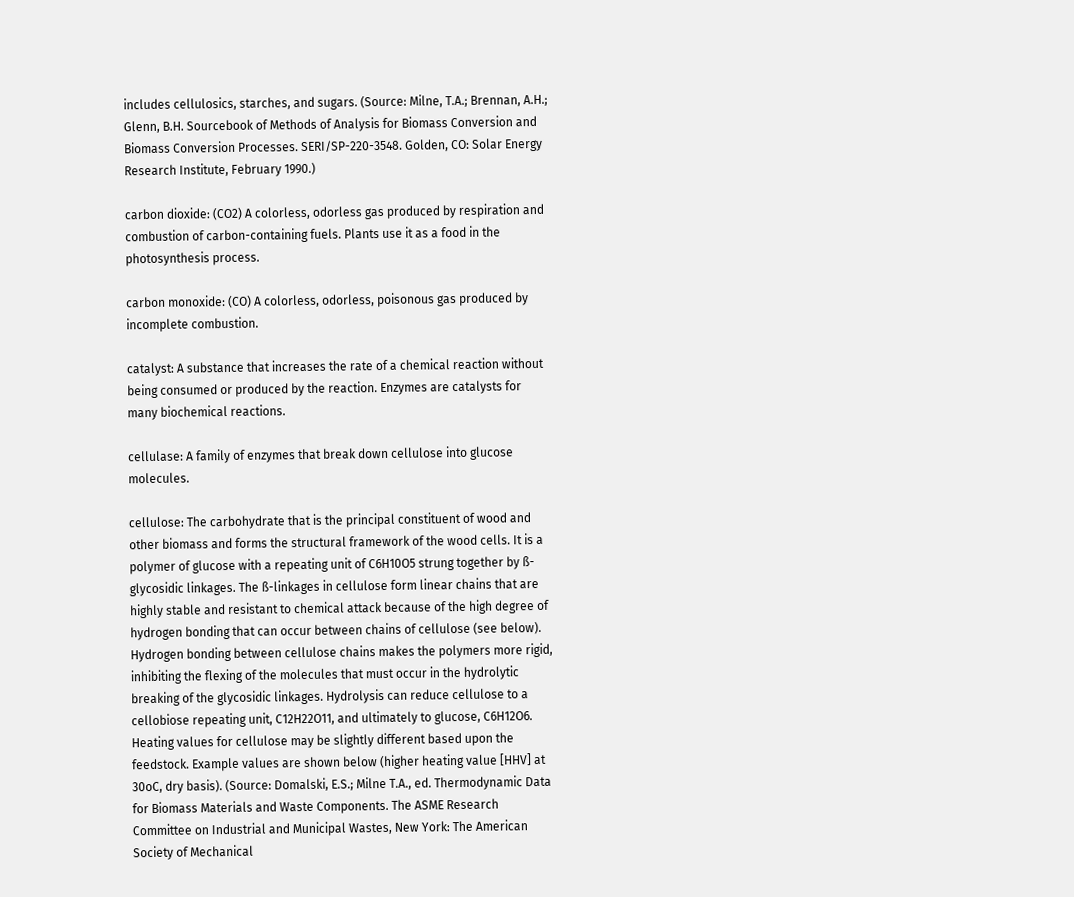includes cellulosics, starches, and sugars. (Source: Milne, T.A.; Brennan, A.H.; Glenn, B.H. Sourcebook of Methods of Analysis for Biomass Conversion and Biomass Conversion Processes. SERI/SP-220-3548. Golden, CO: Solar Energy Research Institute, February 1990.)

carbon dioxide: (CO2) A colorless, odorless gas produced by respiration and combustion of carbon-containing fuels. Plants use it as a food in the photosynthesis process.

carbon monoxide: (CO) A colorless, odorless, poisonous gas produced by incomplete combustion.

catalyst: A substance that increases the rate of a chemical reaction without being consumed or produced by the reaction. Enzymes are catalysts for many biochemical reactions.

cellulase: A family of enzymes that break down cellulose into glucose molecules.

cellulose: The carbohydrate that is the principal constituent of wood and other biomass and forms the structural framework of the wood cells. It is a polymer of glucose with a repeating unit of C6H10O5 strung together by ß-glycosidic linkages. The ß-linkages in cellulose form linear chains that are highly stable and resistant to chemical attack because of the high degree of hydrogen bonding that can occur between chains of cellulose (see below). Hydrogen bonding between cellulose chains makes the polymers more rigid, inhibiting the flexing of the molecules that must occur in the hydrolytic breaking of the glycosidic linkages. Hydrolysis can reduce cellulose to a cellobiose repeating unit, C12H22O11, and ultimately to glucose, C6H12O6. Heating values for cellulose may be slightly different based upon the feedstock. Example values are shown below (higher heating value [HHV] at 30oC, dry basis). (Source: Domalski, E.S.; Milne T.A., ed. Thermodynamic Data for Biomass Materials and Waste Components. The ASME Research Committee on Industrial and Municipal Wastes, New York: The American Society of Mechanical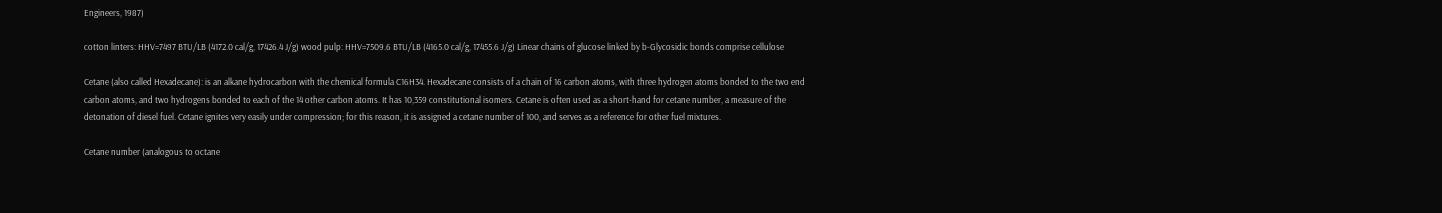Engineers, 1987)

cotton linters: HHV=7497 BTU/LB (4172.0 cal/g, 17426.4 J/g) wood pulp: HHV=7509.6 BTU/LB (4165.0 cal/g, 17455.6 J/g) Linear chains of glucose linked by b-Glycosidic bonds comprise cellulose

Cetane (also called Hexadecane): is an alkane hydrocarbon with the chemical formula C16H34. Hexadecane consists of a chain of 16 carbon atoms, with three hydrogen atoms bonded to the two end carbon atoms, and two hydrogens bonded to each of the 14 other carbon atoms. It has 10,359 constitutional isomers. Cetane is often used as a short-hand for cetane number, a measure of the detonation of diesel fuel. Cetane ignites very easily under compression; for this reason, it is assigned a cetane number of 100, and serves as a reference for other fuel mixtures.

Cetane number (analogous to octane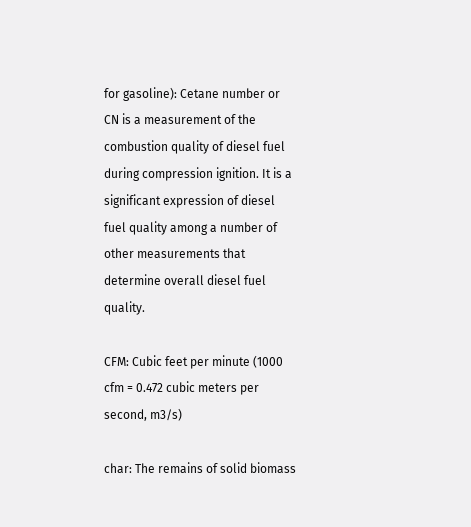for gasoline): Cetane number or CN is a measurement of the combustion quality of diesel fuel during compression ignition. It is a significant expression of diesel fuel quality among a number of other measurements that determine overall diesel fuel quality.

CFM: Cubic feet per minute (1000 cfm = 0.472 cubic meters per second, m3/s)

char: The remains of solid biomass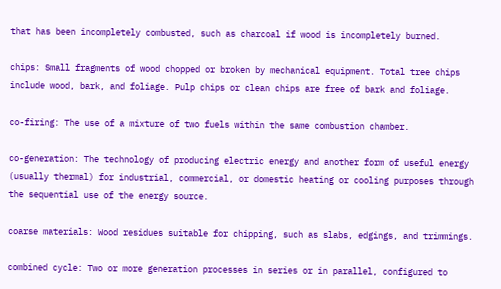that has been incompletely combusted, such as charcoal if wood is incompletely burned.

chips: Small fragments of wood chopped or broken by mechanical equipment. Total tree chips include wood, bark, and foliage. Pulp chips or clean chips are free of bark and foliage.

co-firing: The use of a mixture of two fuels within the same combustion chamber.

co-generation: The technology of producing electric energy and another form of useful energy (usually thermal) for industrial, commercial, or domestic heating or cooling purposes through the sequential use of the energy source.

coarse materials: Wood residues suitable for chipping, such as slabs, edgings, and trimmings.

combined cycle: Two or more generation processes in series or in parallel, configured to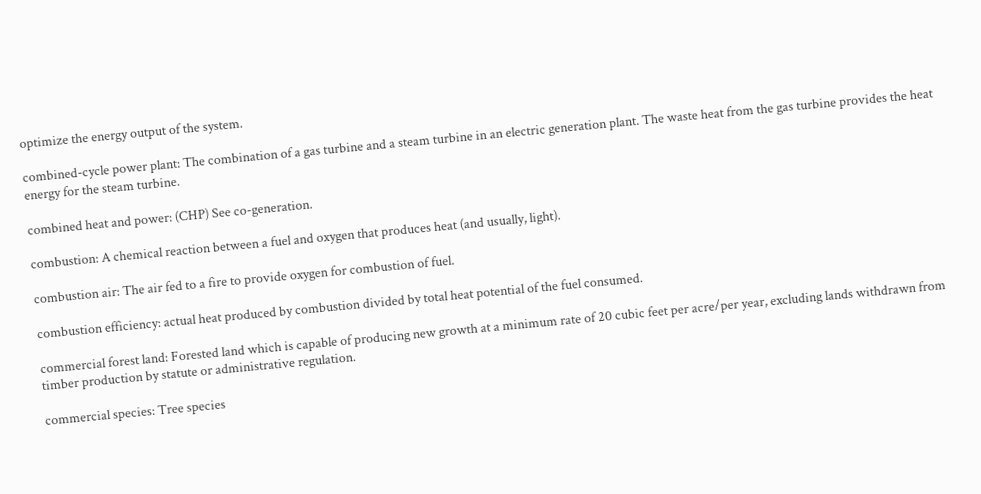optimize the energy output of the system.

combined-cycle power plant: The combination of a gas turbine and a steam turbine in an electric generation plant. The waste heat from the gas turbine provides the heat energy for the steam turbine.

combined heat and power: (CHP) See co-generation.

combustion: A chemical reaction between a fuel and oxygen that produces heat (and usually, light).

combustion air: The air fed to a fire to provide oxygen for combustion of fuel.

combustion efficiency: actual heat produced by combustion divided by total heat potential of the fuel consumed.

commercial forest land: Forested land which is capable of producing new growth at a minimum rate of 20 cubic feet per acre/per year, excluding lands withdrawn from timber production by statute or administrative regulation.

commercial species: Tree species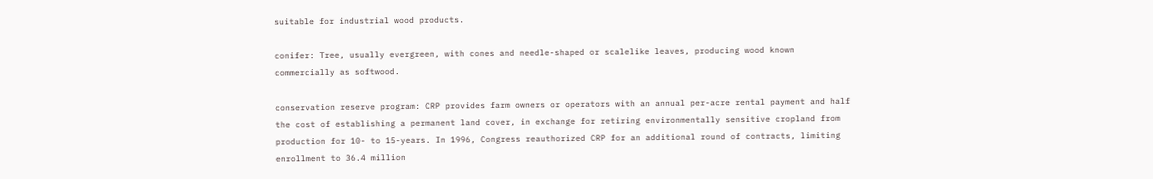suitable for industrial wood products.

conifer: Tree, usually evergreen, with cones and needle-shaped or scalelike leaves, producing wood known commercially as softwood.

conservation reserve program: CRP provides farm owners or operators with an annual per-acre rental payment and half the cost of establishing a permanent land cover, in exchange for retiring environmentally sensitive cropland from production for 10- to 15-years. In 1996, Congress reauthorized CRP for an additional round of contracts, limiting enrollment to 36.4 million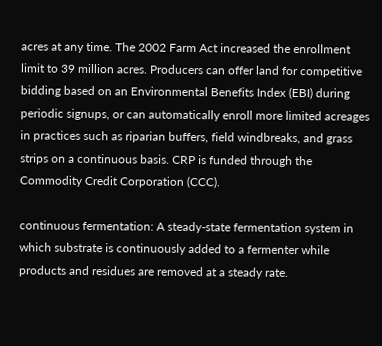acres at any time. The 2002 Farm Act increased the enrollment limit to 39 million acres. Producers can offer land for competitive bidding based on an Environmental Benefits Index (EBI) during periodic signups, or can automatically enroll more limited acreages in practices such as riparian buffers, field windbreaks, and grass strips on a continuous basis. CRP is funded through the Commodity Credit Corporation (CCC).

continuous fermentation: A steady-state fermentation system in which substrate is continuously added to a fermenter while products and residues are removed at a steady rate.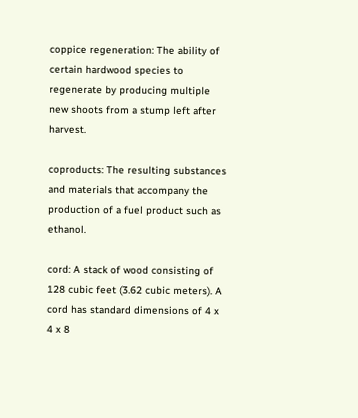coppice regeneration: The ability of certain hardwood species to regenerate by producing multiple new shoots from a stump left after harvest.

coproducts: The resulting substances and materials that accompany the production of a fuel product such as ethanol.

cord: A stack of wood consisting of 128 cubic feet (3.62 cubic meters). A cord has standard dimensions of 4 x 4 x 8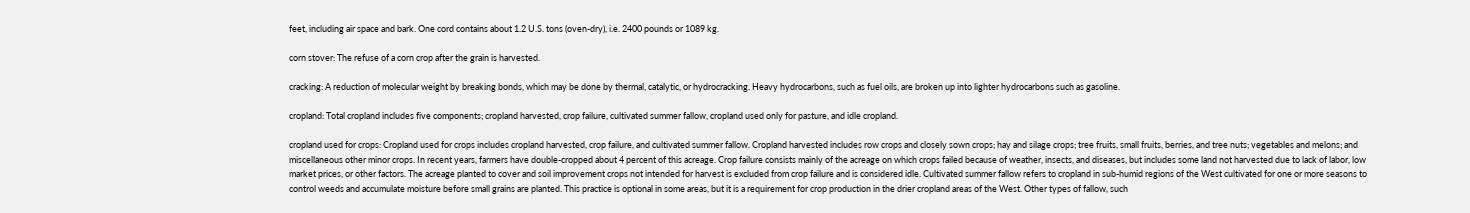feet, including air space and bark. One cord contains about 1.2 U.S. tons (oven-dry), i.e. 2400 pounds or 1089 kg.

corn stover: The refuse of a corn crop after the grain is harvested.

cracking: A reduction of molecular weight by breaking bonds, which may be done by thermal, catalytic, or hydrocracking. Heavy hydrocarbons, such as fuel oils, are broken up into lighter hydrocarbons such as gasoline.

cropland: Total cropland includes five components; cropland harvested, crop failure, cultivated summer fallow, cropland used only for pasture, and idle cropland.

cropland used for crops: Cropland used for crops includes cropland harvested, crop failure, and cultivated summer fallow. Cropland harvested includes row crops and closely sown crops; hay and silage crops; tree fruits, small fruits, berries, and tree nuts; vegetables and melons; and miscellaneous other minor crops. In recent years, farmers have double-cropped about 4 percent of this acreage. Crop failure consists mainly of the acreage on which crops failed because of weather, insects, and diseases, but includes some land not harvested due to lack of labor, low market prices, or other factors. The acreage planted to cover and soil improvement crops not intended for harvest is excluded from crop failure and is considered idle. Cultivated summer fallow refers to cropland in sub-humid regions of the West cultivated for one or more seasons to control weeds and accumulate moisture before small grains are planted. This practice is optional in some areas, but it is a requirement for crop production in the drier cropland areas of the West. Other types of fallow, such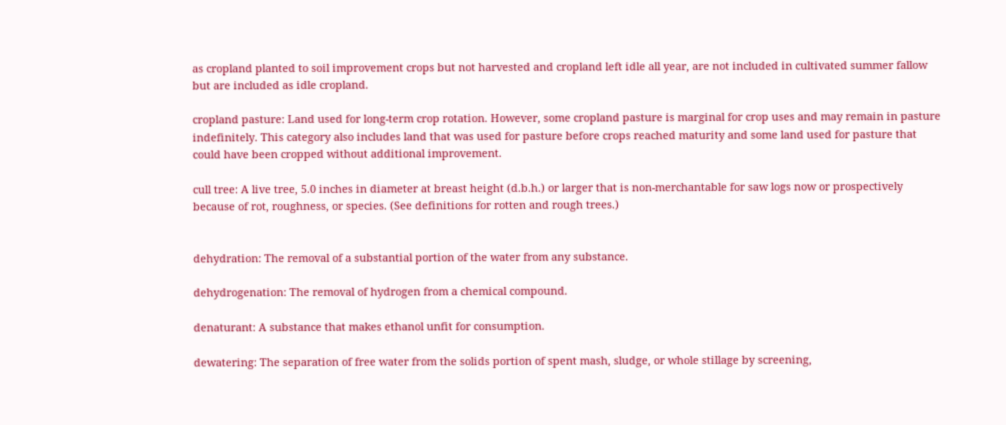as cropland planted to soil improvement crops but not harvested and cropland left idle all year, are not included in cultivated summer fallow but are included as idle cropland.

cropland pasture: Land used for long-term crop rotation. However, some cropland pasture is marginal for crop uses and may remain in pasture indefinitely. This category also includes land that was used for pasture before crops reached maturity and some land used for pasture that could have been cropped without additional improvement.

cull tree: A live tree, 5.0 inches in diameter at breast height (d.b.h.) or larger that is non-merchantable for saw logs now or prospectively because of rot, roughness, or species. (See definitions for rotten and rough trees.)


dehydration: The removal of a substantial portion of the water from any substance.

dehydrogenation: The removal of hydrogen from a chemical compound.

denaturant: A substance that makes ethanol unfit for consumption.

dewatering: The separation of free water from the solids portion of spent mash, sludge, or whole stillage by screening,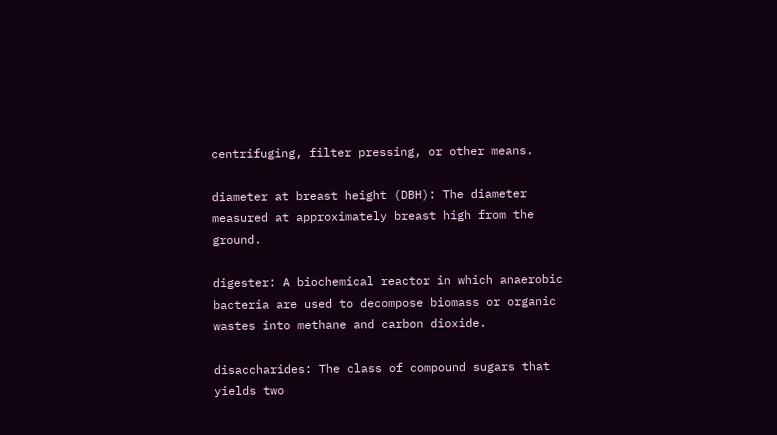centrifuging, filter pressing, or other means.

diameter at breast height (DBH): The diameter measured at approximately breast high from the ground.

digester: A biochemical reactor in which anaerobic bacteria are used to decompose biomass or organic wastes into methane and carbon dioxide.

disaccharides: The class of compound sugars that yields two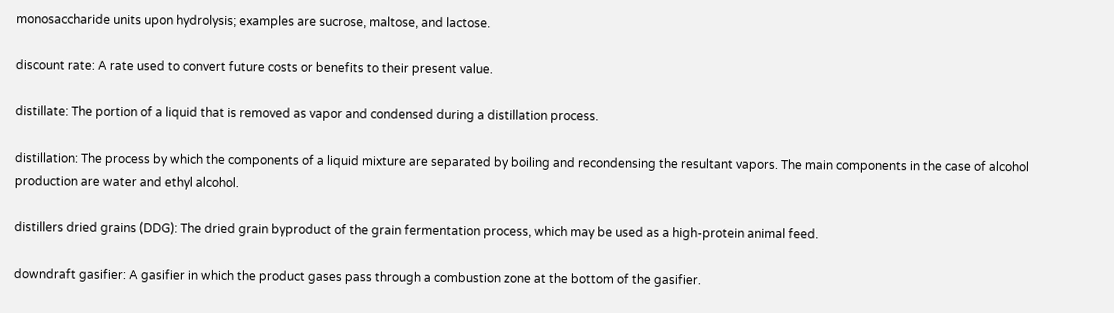monosaccharide units upon hydrolysis; examples are sucrose, maltose, and lactose.

discount rate: A rate used to convert future costs or benefits to their present value.

distillate: The portion of a liquid that is removed as vapor and condensed during a distillation process.

distillation: The process by which the components of a liquid mixture are separated by boiling and recondensing the resultant vapors. The main components in the case of alcohol production are water and ethyl alcohol.

distillers dried grains (DDG): The dried grain byproduct of the grain fermentation process, which may be used as a high-protein animal feed.

downdraft gasifier: A gasifier in which the product gases pass through a combustion zone at the bottom of the gasifier.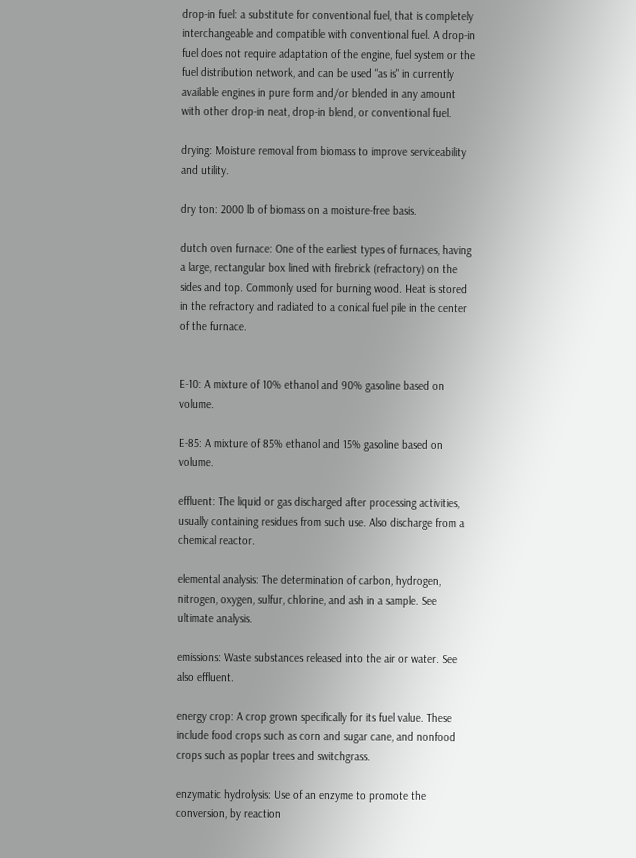drop-in fuel: a substitute for conventional fuel, that is completely interchangeable and compatible with conventional fuel. A drop-in fuel does not require adaptation of the engine, fuel system or the fuel distribution network, and can be used "as is" in currently available engines in pure form and/or blended in any amount with other drop-in neat, drop-in blend, or conventional fuel.

drying: Moisture removal from biomass to improve serviceability and utility.

dry ton: 2000 lb of biomass on a moisture-free basis.

dutch oven furnace: One of the earliest types of furnaces, having a large, rectangular box lined with firebrick (refractory) on the sides and top. Commonly used for burning wood. Heat is stored in the refractory and radiated to a conical fuel pile in the center of the furnace.


E-10: A mixture of 10% ethanol and 90% gasoline based on volume.

E-85: A mixture of 85% ethanol and 15% gasoline based on volume.

effluent: The liquid or gas discharged after processing activities, usually containing residues from such use. Also discharge from a chemical reactor.

elemental analysis: The determination of carbon, hydrogen, nitrogen, oxygen, sulfur, chlorine, and ash in a sample. See ultimate analysis.

emissions: Waste substances released into the air or water. See also effluent.

energy crop: A crop grown specifically for its fuel value. These include food crops such as corn and sugar cane, and nonfood crops such as poplar trees and switchgrass.

enzymatic hydrolysis: Use of an enzyme to promote the conversion, by reaction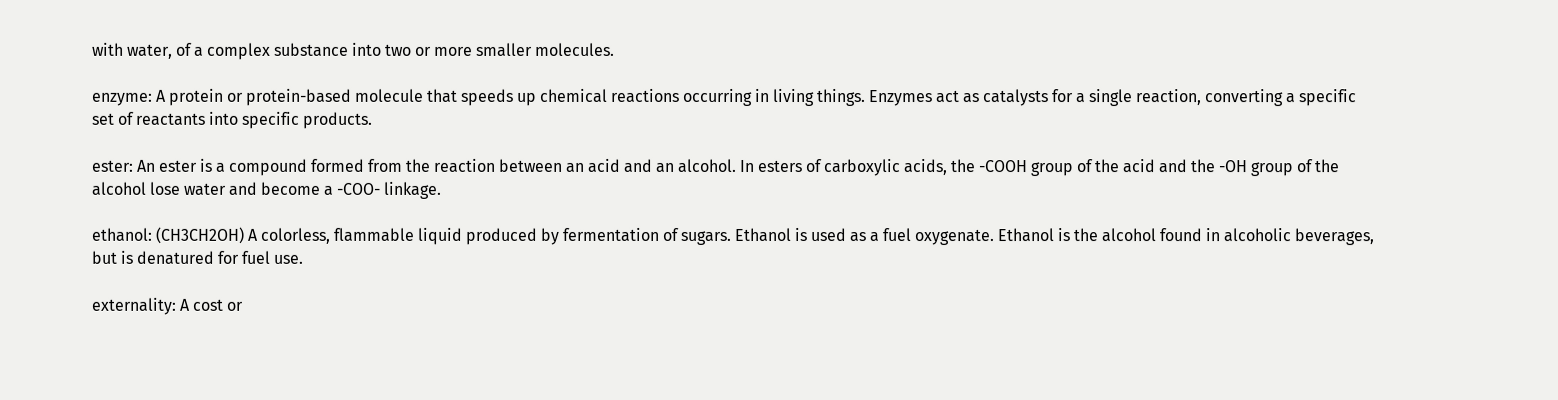with water, of a complex substance into two or more smaller molecules.

enzyme: A protein or protein-based molecule that speeds up chemical reactions occurring in living things. Enzymes act as catalysts for a single reaction, converting a specific set of reactants into specific products.

ester: An ester is a compound formed from the reaction between an acid and an alcohol. In esters of carboxylic acids, the -COOH group of the acid and the -OH group of the alcohol lose water and become a -COO- linkage.

ethanol: (CH3CH2OH) A colorless, flammable liquid produced by fermentation of sugars. Ethanol is used as a fuel oxygenate. Ethanol is the alcohol found in alcoholic beverages, but is denatured for fuel use.

externality: A cost or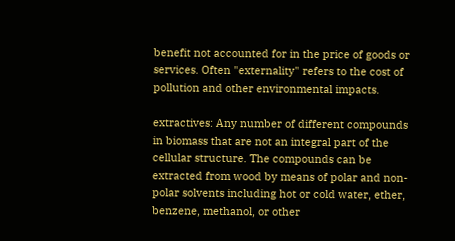benefit not accounted for in the price of goods or services. Often "externality" refers to the cost of pollution and other environmental impacts.

extractives: Any number of different compounds in biomass that are not an integral part of the cellular structure. The compounds can be extracted from wood by means of polar and non-polar solvents including hot or cold water, ether, benzene, methanol, or other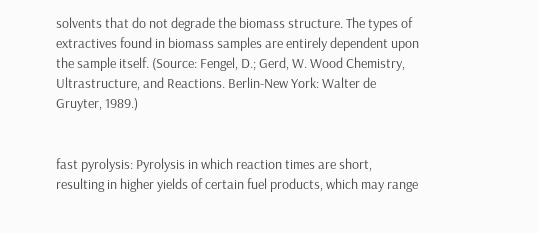solvents that do not degrade the biomass structure. The types of extractives found in biomass samples are entirely dependent upon the sample itself. (Source: Fengel, D.; Gerd, W. Wood Chemistry, Ultrastructure, and Reactions. Berlin-New York: Walter de Gruyter, 1989.)


fast pyrolysis: Pyrolysis in which reaction times are short, resulting in higher yields of certain fuel products, which may range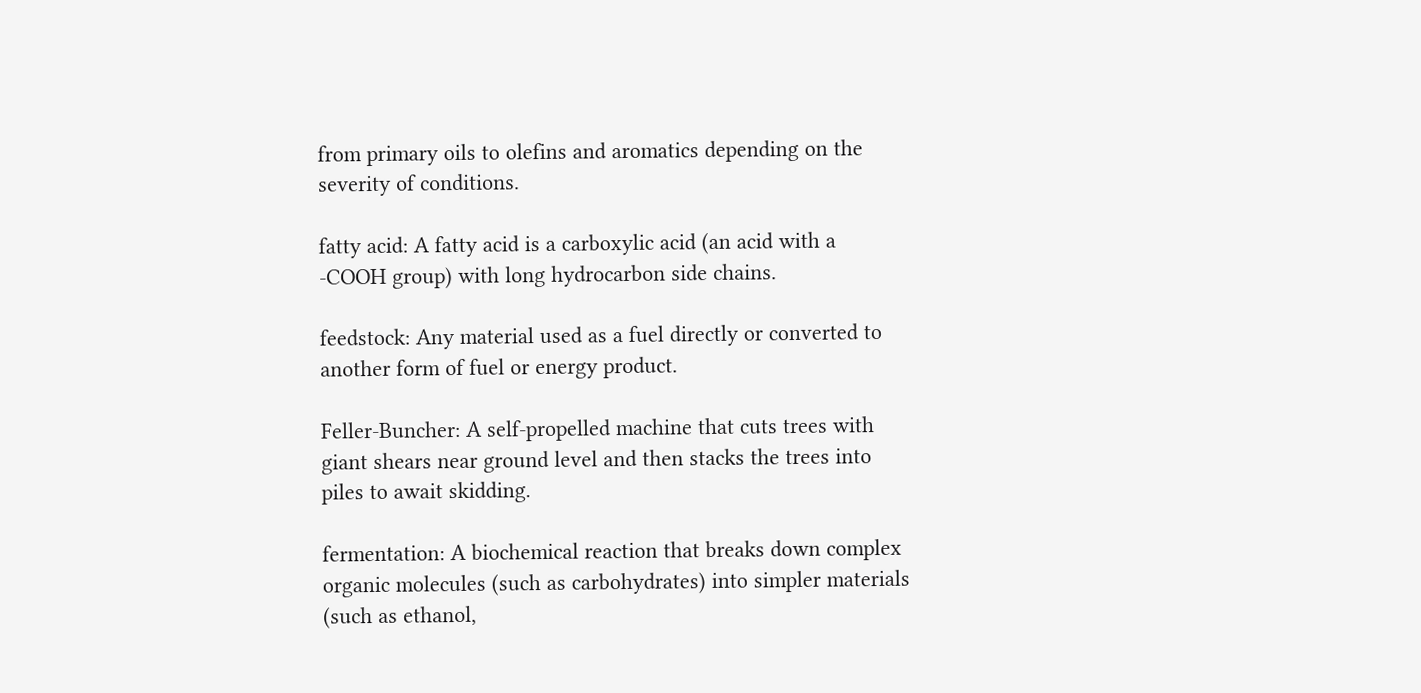from primary oils to olefins and aromatics depending on the severity of conditions.

fatty acid: A fatty acid is a carboxylic acid (an acid with a -COOH group) with long hydrocarbon side chains.

feedstock: Any material used as a fuel directly or converted to another form of fuel or energy product.

Feller-Buncher: A self-propelled machine that cuts trees with giant shears near ground level and then stacks the trees into piles to await skidding.

fermentation: A biochemical reaction that breaks down complex organic molecules (such as carbohydrates) into simpler materials (such as ethanol,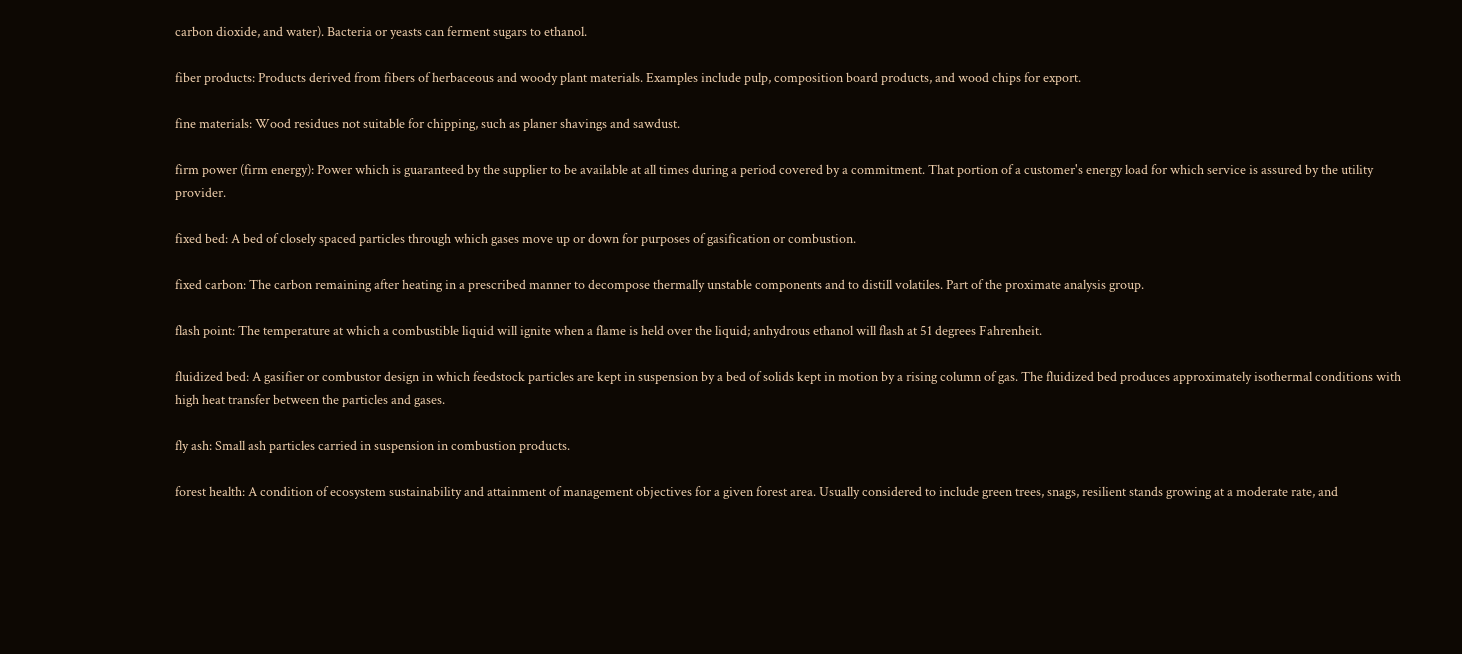carbon dioxide, and water). Bacteria or yeasts can ferment sugars to ethanol.

fiber products: Products derived from fibers of herbaceous and woody plant materials. Examples include pulp, composition board products, and wood chips for export.

fine materials: Wood residues not suitable for chipping, such as planer shavings and sawdust.

firm power (firm energy): Power which is guaranteed by the supplier to be available at all times during a period covered by a commitment. That portion of a customer's energy load for which service is assured by the utility provider.

fixed bed: A bed of closely spaced particles through which gases move up or down for purposes of gasification or combustion.

fixed carbon: The carbon remaining after heating in a prescribed manner to decompose thermally unstable components and to distill volatiles. Part of the proximate analysis group.

flash point: The temperature at which a combustible liquid will ignite when a flame is held over the liquid; anhydrous ethanol will flash at 51 degrees Fahrenheit.

fluidized bed: A gasifier or combustor design in which feedstock particles are kept in suspension by a bed of solids kept in motion by a rising column of gas. The fluidized bed produces approximately isothermal conditions with high heat transfer between the particles and gases.

fly ash: Small ash particles carried in suspension in combustion products.

forest health: A condition of ecosystem sustainability and attainment of management objectives for a given forest area. Usually considered to include green trees, snags, resilient stands growing at a moderate rate, and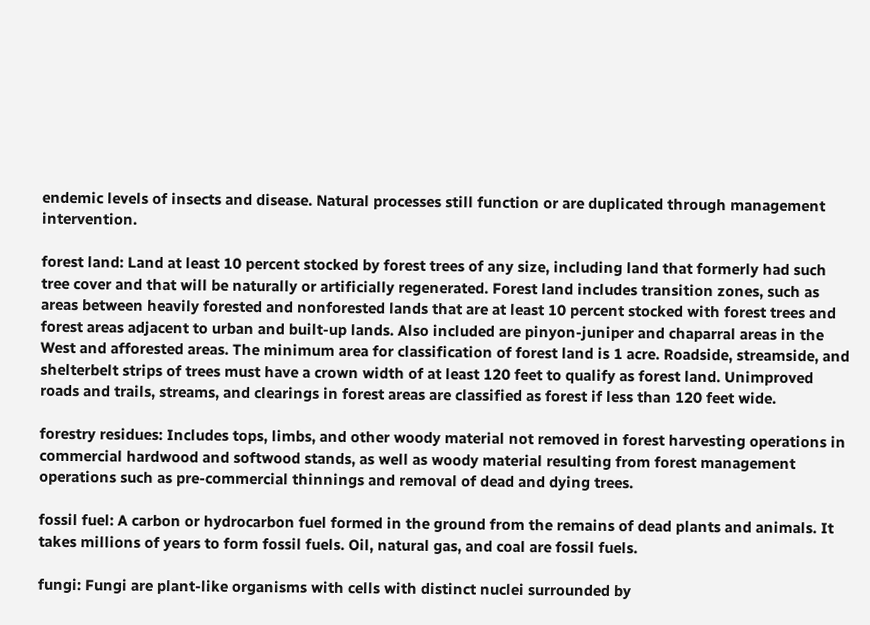endemic levels of insects and disease. Natural processes still function or are duplicated through management intervention.

forest land: Land at least 10 percent stocked by forest trees of any size, including land that formerly had such tree cover and that will be naturally or artificially regenerated. Forest land includes transition zones, such as areas between heavily forested and nonforested lands that are at least 10 percent stocked with forest trees and forest areas adjacent to urban and built-up lands. Also included are pinyon-juniper and chaparral areas in the West and afforested areas. The minimum area for classification of forest land is 1 acre. Roadside, streamside, and shelterbelt strips of trees must have a crown width of at least 120 feet to qualify as forest land. Unimproved roads and trails, streams, and clearings in forest areas are classified as forest if less than 120 feet wide.

forestry residues: Includes tops, limbs, and other woody material not removed in forest harvesting operations in commercial hardwood and softwood stands, as well as woody material resulting from forest management operations such as pre-commercial thinnings and removal of dead and dying trees.

fossil fuel: A carbon or hydrocarbon fuel formed in the ground from the remains of dead plants and animals. It takes millions of years to form fossil fuels. Oil, natural gas, and coal are fossil fuels.

fungi: Fungi are plant-like organisms with cells with distinct nuclei surrounded by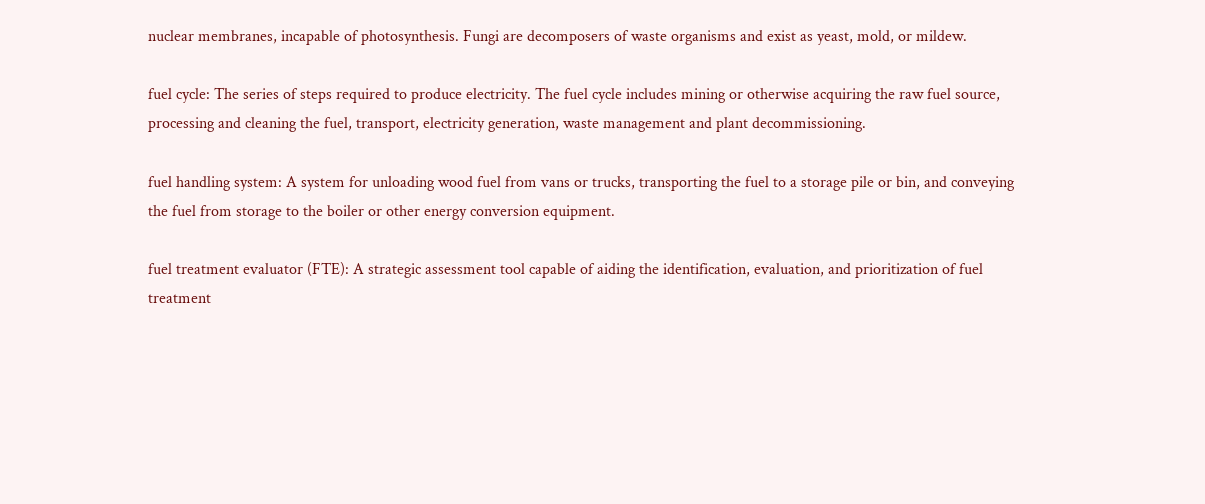nuclear membranes, incapable of photosynthesis. Fungi are decomposers of waste organisms and exist as yeast, mold, or mildew.

fuel cycle: The series of steps required to produce electricity. The fuel cycle includes mining or otherwise acquiring the raw fuel source, processing and cleaning the fuel, transport, electricity generation, waste management and plant decommissioning.

fuel handling system: A system for unloading wood fuel from vans or trucks, transporting the fuel to a storage pile or bin, and conveying the fuel from storage to the boiler or other energy conversion equipment.

fuel treatment evaluator (FTE): A strategic assessment tool capable of aiding the identification, evaluation, and prioritization of fuel treatment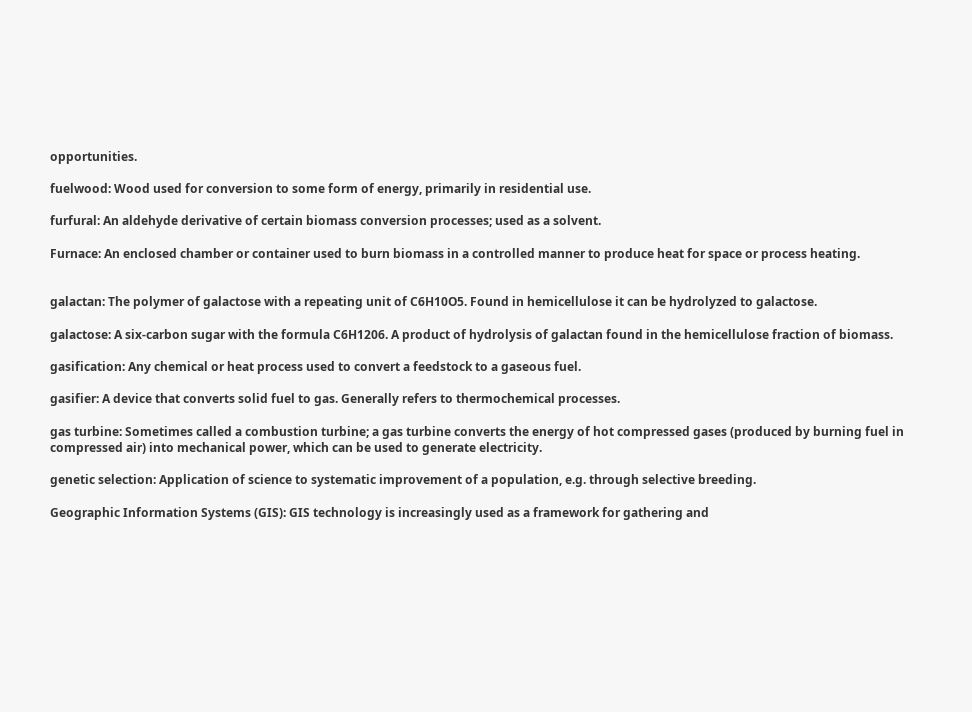opportunities.

fuelwood: Wood used for conversion to some form of energy, primarily in residential use.

furfural: An aldehyde derivative of certain biomass conversion processes; used as a solvent.

Furnace: An enclosed chamber or container used to burn biomass in a controlled manner to produce heat for space or process heating.


galactan: The polymer of galactose with a repeating unit of C6H10O5. Found in hemicellulose it can be hydrolyzed to galactose.

galactose: A six-carbon sugar with the formula C6H1206. A product of hydrolysis of galactan found in the hemicellulose fraction of biomass.

gasification: Any chemical or heat process used to convert a feedstock to a gaseous fuel.

gasifier: A device that converts solid fuel to gas. Generally refers to thermochemical processes.

gas turbine: Sometimes called a combustion turbine; a gas turbine converts the energy of hot compressed gases (produced by burning fuel in compressed air) into mechanical power, which can be used to generate electricity.

genetic selection: Application of science to systematic improvement of a population, e.g. through selective breeding.

Geographic Information Systems (GIS): GIS technology is increasingly used as a framework for gathering and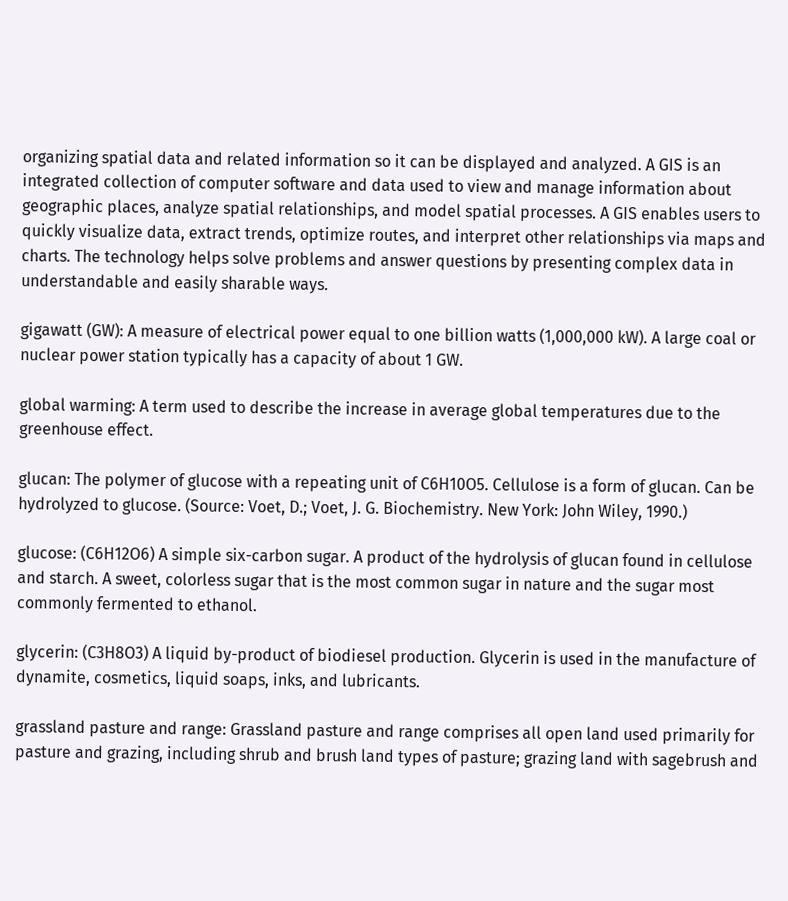organizing spatial data and related information so it can be displayed and analyzed. A GIS is an integrated collection of computer software and data used to view and manage information about geographic places, analyze spatial relationships, and model spatial processes. A GIS enables users to quickly visualize data, extract trends, optimize routes, and interpret other relationships via maps and charts. The technology helps solve problems and answer questions by presenting complex data in understandable and easily sharable ways.

gigawatt (GW): A measure of electrical power equal to one billion watts (1,000,000 kW). A large coal or nuclear power station typically has a capacity of about 1 GW.

global warming: A term used to describe the increase in average global temperatures due to the greenhouse effect.

glucan: The polymer of glucose with a repeating unit of C6H10O5. Cellulose is a form of glucan. Can be hydrolyzed to glucose. (Source: Voet, D.; Voet, J. G. Biochemistry. New York: John Wiley, 1990.)

glucose: (C6H12O6) A simple six-carbon sugar. A product of the hydrolysis of glucan found in cellulose and starch. A sweet, colorless sugar that is the most common sugar in nature and the sugar most commonly fermented to ethanol.

glycerin: (C3H8O3) A liquid by-product of biodiesel production. Glycerin is used in the manufacture of dynamite, cosmetics, liquid soaps, inks, and lubricants.

grassland pasture and range: Grassland pasture and range comprises all open land used primarily for pasture and grazing, including shrub and brush land types of pasture; grazing land with sagebrush and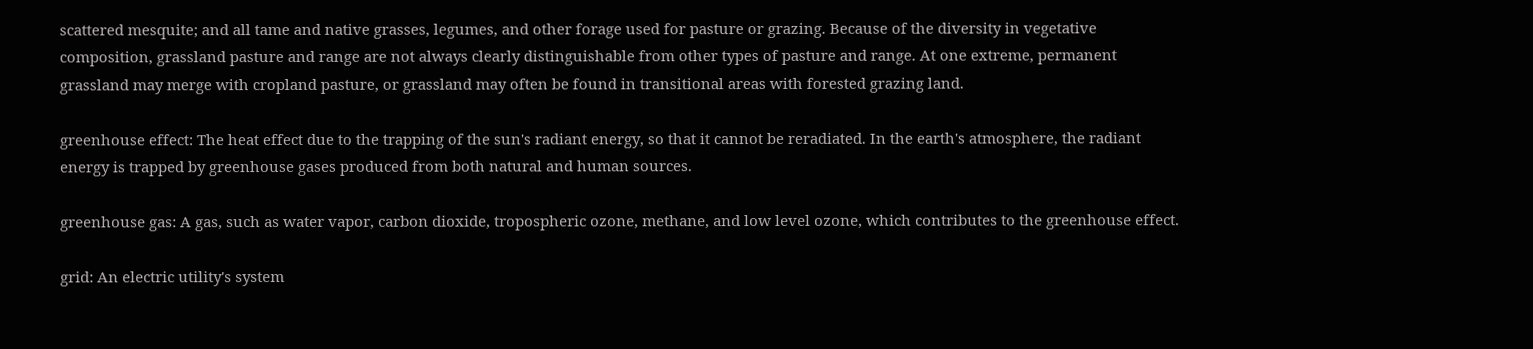scattered mesquite; and all tame and native grasses, legumes, and other forage used for pasture or grazing. Because of the diversity in vegetative composition, grassland pasture and range are not always clearly distinguishable from other types of pasture and range. At one extreme, permanent grassland may merge with cropland pasture, or grassland may often be found in transitional areas with forested grazing land.

greenhouse effect: The heat effect due to the trapping of the sun's radiant energy, so that it cannot be reradiated. In the earth's atmosphere, the radiant energy is trapped by greenhouse gases produced from both natural and human sources.

greenhouse gas: A gas, such as water vapor, carbon dioxide, tropospheric ozone, methane, and low level ozone, which contributes to the greenhouse effect.

grid: An electric utility's system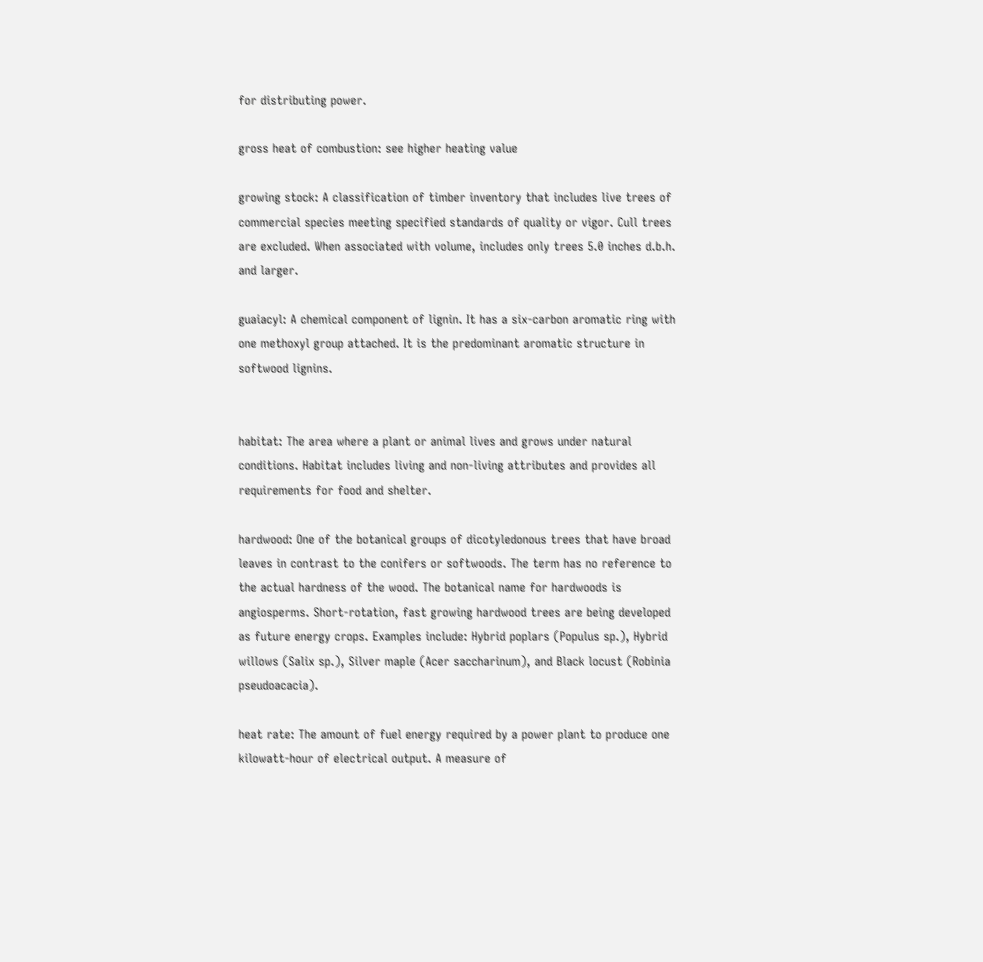for distributing power.

gross heat of combustion: see higher heating value

growing stock: A classification of timber inventory that includes live trees of commercial species meeting specified standards of quality or vigor. Cull trees are excluded. When associated with volume, includes only trees 5.0 inches d.b.h. and larger.

guaiacyl: A chemical component of lignin. It has a six-carbon aromatic ring with one methoxyl group attached. It is the predominant aromatic structure in softwood lignins.


habitat: The area where a plant or animal lives and grows under natural conditions. Habitat includes living and non-living attributes and provides all requirements for food and shelter.

hardwood: One of the botanical groups of dicotyledonous trees that have broad leaves in contrast to the conifers or softwoods. The term has no reference to the actual hardness of the wood. The botanical name for hardwoods is angiosperms. Short-rotation, fast growing hardwood trees are being developed as future energy crops. Examples include: Hybrid poplars (Populus sp.), Hybrid willows (Salix sp.), Silver maple (Acer saccharinum), and Black locust (Robinia pseudoacacia).

heat rate: The amount of fuel energy required by a power plant to produce one kilowatt-hour of electrical output. A measure of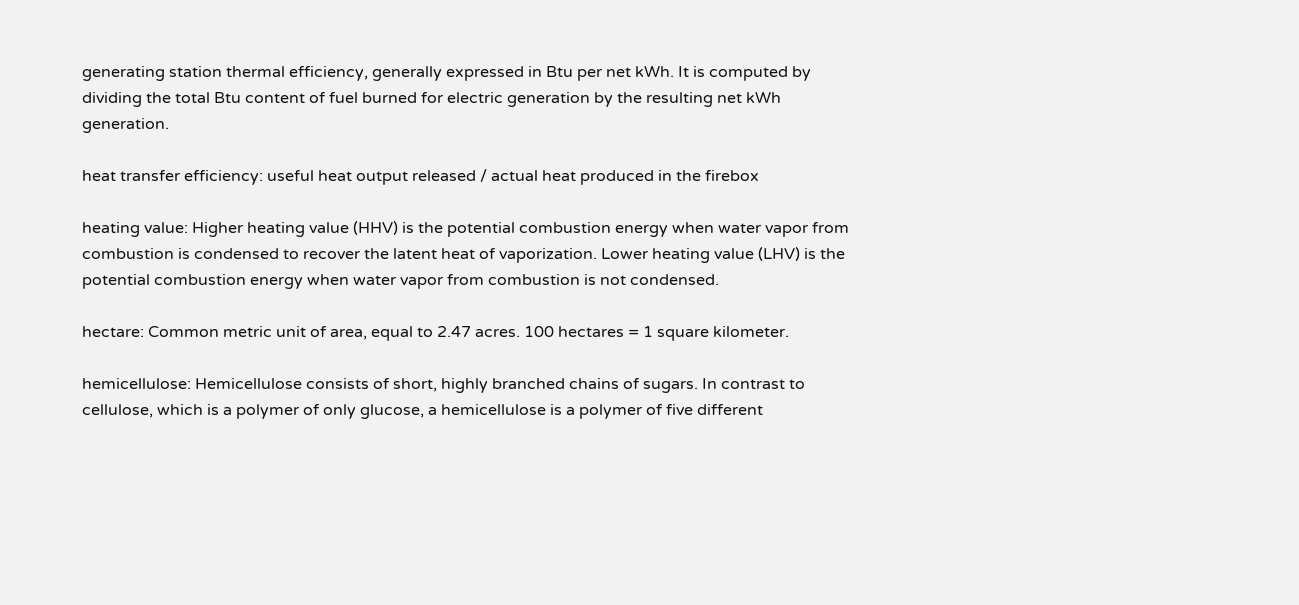generating station thermal efficiency, generally expressed in Btu per net kWh. It is computed by dividing the total Btu content of fuel burned for electric generation by the resulting net kWh generation.

heat transfer efficiency: useful heat output released / actual heat produced in the firebox

heating value: Higher heating value (HHV) is the potential combustion energy when water vapor from combustion is condensed to recover the latent heat of vaporization. Lower heating value (LHV) is the potential combustion energy when water vapor from combustion is not condensed.

hectare: Common metric unit of area, equal to 2.47 acres. 100 hectares = 1 square kilometer.

hemicellulose: Hemicellulose consists of short, highly branched chains of sugars. In contrast to cellulose, which is a polymer of only glucose, a hemicellulose is a polymer of five different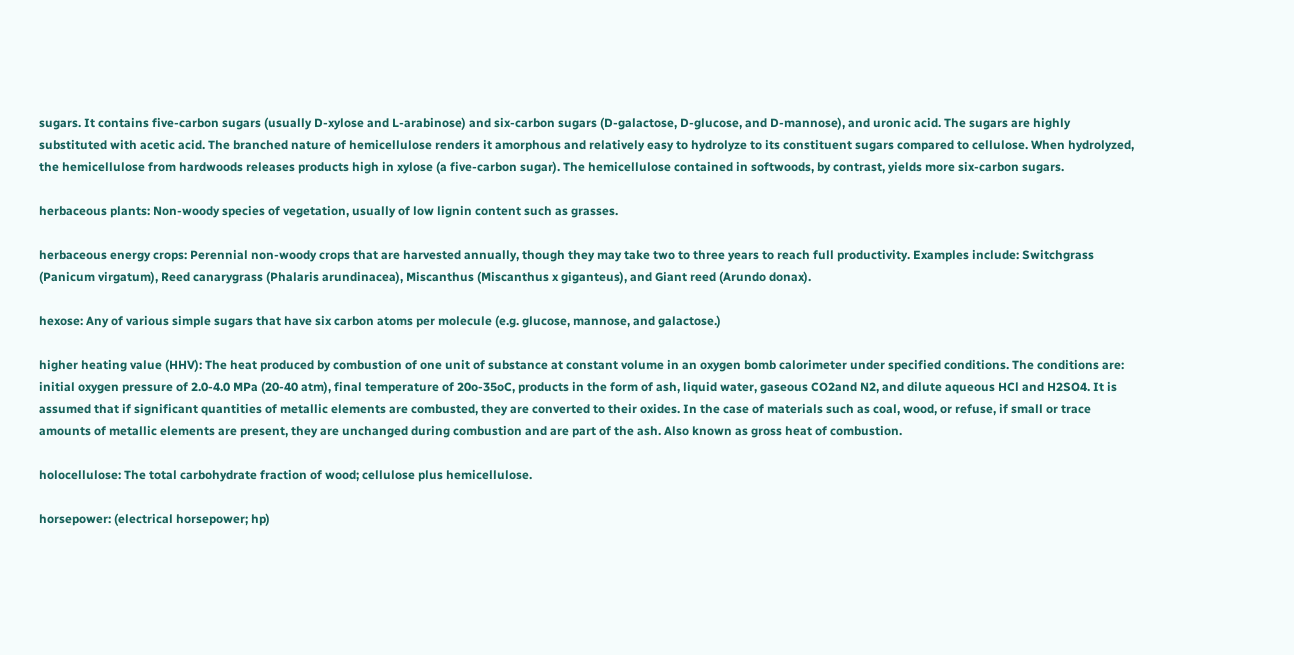sugars. It contains five-carbon sugars (usually D-xylose and L-arabinose) and six-carbon sugars (D-galactose, D-glucose, and D-mannose), and uronic acid. The sugars are highly substituted with acetic acid. The branched nature of hemicellulose renders it amorphous and relatively easy to hydrolyze to its constituent sugars compared to cellulose. When hydrolyzed, the hemicellulose from hardwoods releases products high in xylose (a five-carbon sugar). The hemicellulose contained in softwoods, by contrast, yields more six-carbon sugars.

herbaceous plants: Non-woody species of vegetation, usually of low lignin content such as grasses.

herbaceous energy crops: Perennial non-woody crops that are harvested annually, though they may take two to three years to reach full productivity. Examples include: Switchgrass (Panicum virgatum), Reed canarygrass (Phalaris arundinacea), Miscanthus (Miscanthus x giganteus), and Giant reed (Arundo donax).

hexose: Any of various simple sugars that have six carbon atoms per molecule (e.g. glucose, mannose, and galactose.)

higher heating value (HHV): The heat produced by combustion of one unit of substance at constant volume in an oxygen bomb calorimeter under specified conditions. The conditions are: initial oxygen pressure of 2.0-4.0 MPa (20-40 atm), final temperature of 20o-35oC, products in the form of ash, liquid water, gaseous CO2and N2, and dilute aqueous HCl and H2SO4. It is assumed that if significant quantities of metallic elements are combusted, they are converted to their oxides. In the case of materials such as coal, wood, or refuse, if small or trace amounts of metallic elements are present, they are unchanged during combustion and are part of the ash. Also known as gross heat of combustion.

holocellulose: The total carbohydrate fraction of wood; cellulose plus hemicellulose.

horsepower: (electrical horsepower; hp)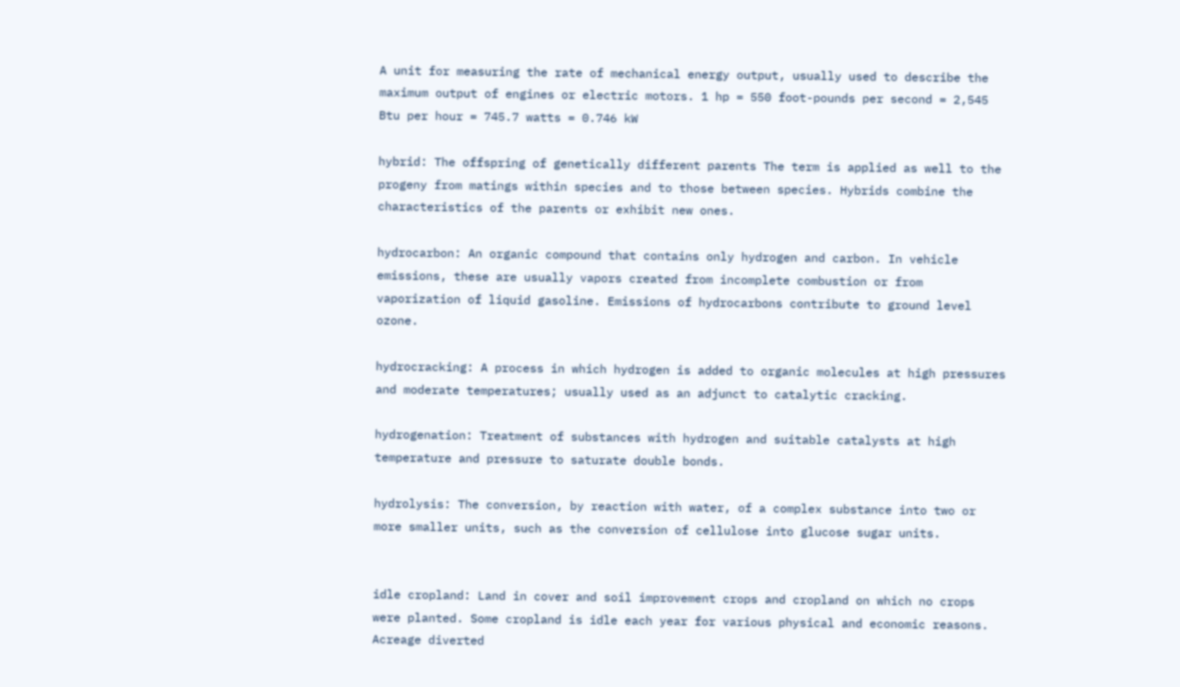A unit for measuring the rate of mechanical energy output, usually used to describe the maximum output of engines or electric motors. 1 hp = 550 foot-pounds per second = 2,545 Btu per hour = 745.7 watts = 0.746 kW

hybrid: The offspring of genetically different parents The term is applied as well to the progeny from matings within species and to those between species. Hybrids combine the characteristics of the parents or exhibit new ones.

hydrocarbon: An organic compound that contains only hydrogen and carbon. In vehicle emissions, these are usually vapors created from incomplete combustion or from vaporization of liquid gasoline. Emissions of hydrocarbons contribute to ground level ozone.

hydrocracking: A process in which hydrogen is added to organic molecules at high pressures and moderate temperatures; usually used as an adjunct to catalytic cracking.

hydrogenation: Treatment of substances with hydrogen and suitable catalysts at high temperature and pressure to saturate double bonds.

hydrolysis: The conversion, by reaction with water, of a complex substance into two or more smaller units, such as the conversion of cellulose into glucose sugar units.


idle cropland: Land in cover and soil improvement crops and cropland on which no crops were planted. Some cropland is idle each year for various physical and economic reasons. Acreage diverted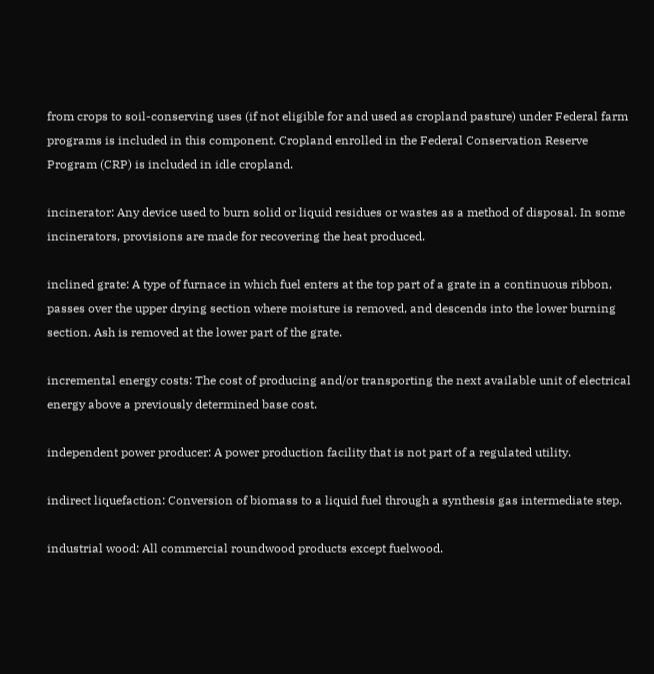from crops to soil-conserving uses (if not eligible for and used as cropland pasture) under Federal farm programs is included in this component. Cropland enrolled in the Federal Conservation Reserve Program (CRP) is included in idle cropland.

incinerator: Any device used to burn solid or liquid residues or wastes as a method of disposal. In some incinerators, provisions are made for recovering the heat produced.

inclined grate: A type of furnace in which fuel enters at the top part of a grate in a continuous ribbon, passes over the upper drying section where moisture is removed, and descends into the lower burning section. Ash is removed at the lower part of the grate.

incremental energy costs: The cost of producing and/or transporting the next available unit of electrical energy above a previously determined base cost.

independent power producer: A power production facility that is not part of a regulated utility.

indirect liquefaction: Conversion of biomass to a liquid fuel through a synthesis gas intermediate step.

industrial wood: All commercial roundwood products except fuelwood.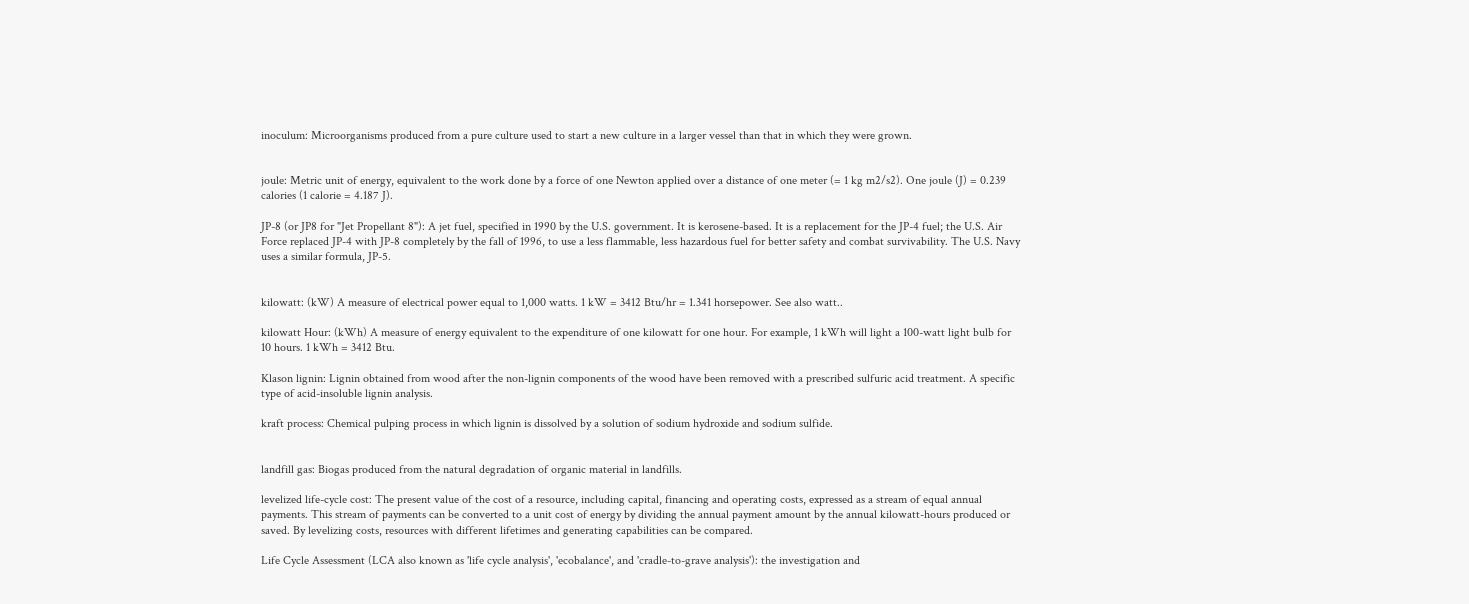inoculum: Microorganisms produced from a pure culture used to start a new culture in a larger vessel than that in which they were grown.


joule: Metric unit of energy, equivalent to the work done by a force of one Newton applied over a distance of one meter (= 1 kg m2/s2). One joule (J) = 0.239 calories (1 calorie = 4.187 J).

JP-8 (or JP8 for "Jet Propellant 8"): A jet fuel, specified in 1990 by the U.S. government. It is kerosene-based. It is a replacement for the JP-4 fuel; the U.S. Air Force replaced JP-4 with JP-8 completely by the fall of 1996, to use a less flammable, less hazardous fuel for better safety and combat survivability. The U.S. Navy uses a similar formula, JP-5.


kilowatt: (kW) A measure of electrical power equal to 1,000 watts. 1 kW = 3412 Btu/hr = 1.341 horsepower. See also watt..

kilowatt Hour: (kWh) A measure of energy equivalent to the expenditure of one kilowatt for one hour. For example, 1 kWh will light a 100-watt light bulb for 10 hours. 1 kWh = 3412 Btu.

Klason lignin: Lignin obtained from wood after the non-lignin components of the wood have been removed with a prescribed sulfuric acid treatment. A specific type of acid-insoluble lignin analysis.

kraft process: Chemical pulping process in which lignin is dissolved by a solution of sodium hydroxide and sodium sulfide.


landfill gas: Biogas produced from the natural degradation of organic material in landfills.

levelized life-cycle cost: The present value of the cost of a resource, including capital, financing and operating costs, expressed as a stream of equal annual payments. This stream of payments can be converted to a unit cost of energy by dividing the annual payment amount by the annual kilowatt-hours produced or saved. By levelizing costs, resources with different lifetimes and generating capabilities can be compared.

Life Cycle Assessment (LCA also known as 'life cycle analysis', 'ecobalance', and 'cradle-to-grave analysis'): the investigation and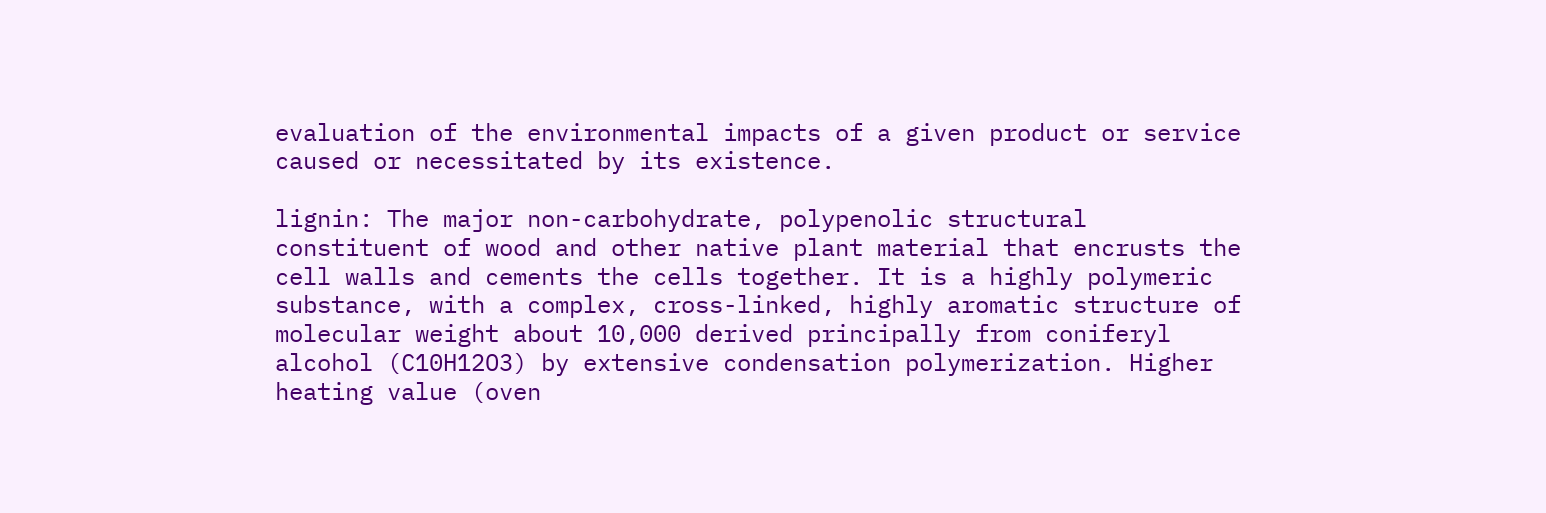evaluation of the environmental impacts of a given product or service caused or necessitated by its existence.

lignin: The major non-carbohydrate, polypenolic structural constituent of wood and other native plant material that encrusts the cell walls and cements the cells together. It is a highly polymeric substance, with a complex, cross-linked, highly aromatic structure of molecular weight about 10,000 derived principally from coniferyl alcohol (C10H12O3) by extensive condensation polymerization. Higher heating value (oven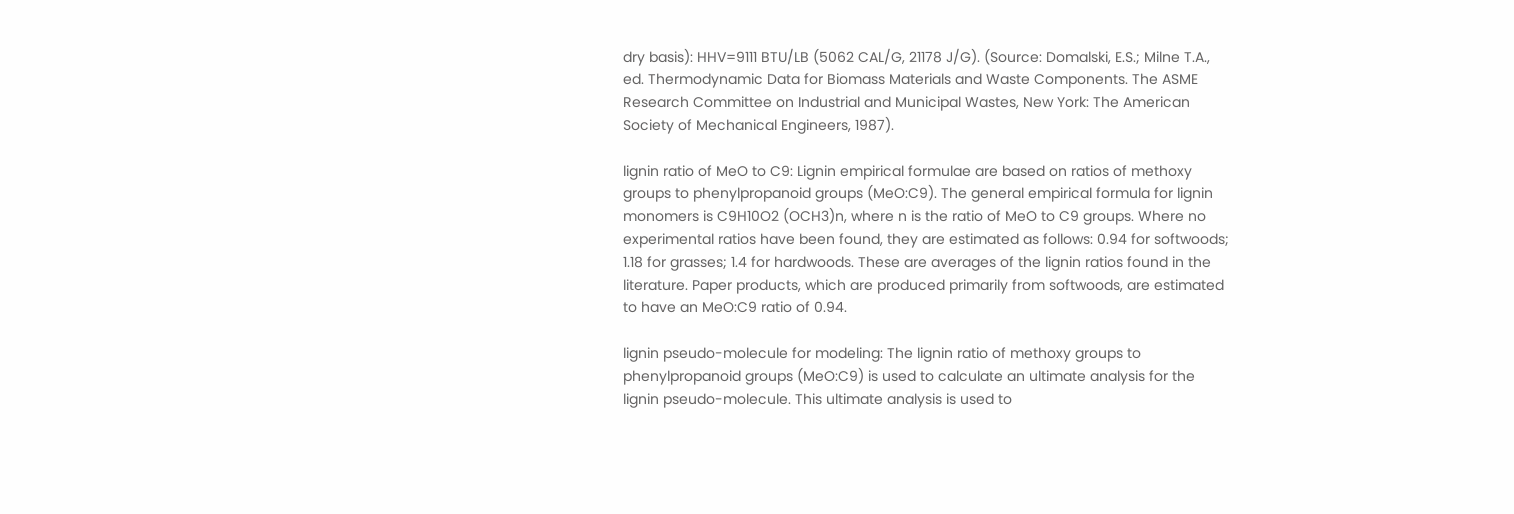dry basis): HHV=9111 BTU/LB (5062 CAL/G, 21178 J/G). (Source: Domalski, E.S.; Milne T.A., ed. Thermodynamic Data for Biomass Materials and Waste Components. The ASME Research Committee on Industrial and Municipal Wastes, New York: The American Society of Mechanical Engineers, 1987).

lignin ratio of MeO to C9: Lignin empirical formulae are based on ratios of methoxy groups to phenylpropanoid groups (MeO:C9). The general empirical formula for lignin monomers is C9H10O2 (OCH3)n, where n is the ratio of MeO to C9 groups. Where no experimental ratios have been found, they are estimated as follows: 0.94 for softwoods; 1.18 for grasses; 1.4 for hardwoods. These are averages of the lignin ratios found in the literature. Paper products, which are produced primarily from softwoods, are estimated to have an MeO:C9 ratio of 0.94.

lignin pseudo-molecule for modeling: The lignin ratio of methoxy groups to phenylpropanoid groups (MeO:C9) is used to calculate an ultimate analysis for the lignin pseudo-molecule. This ultimate analysis is used to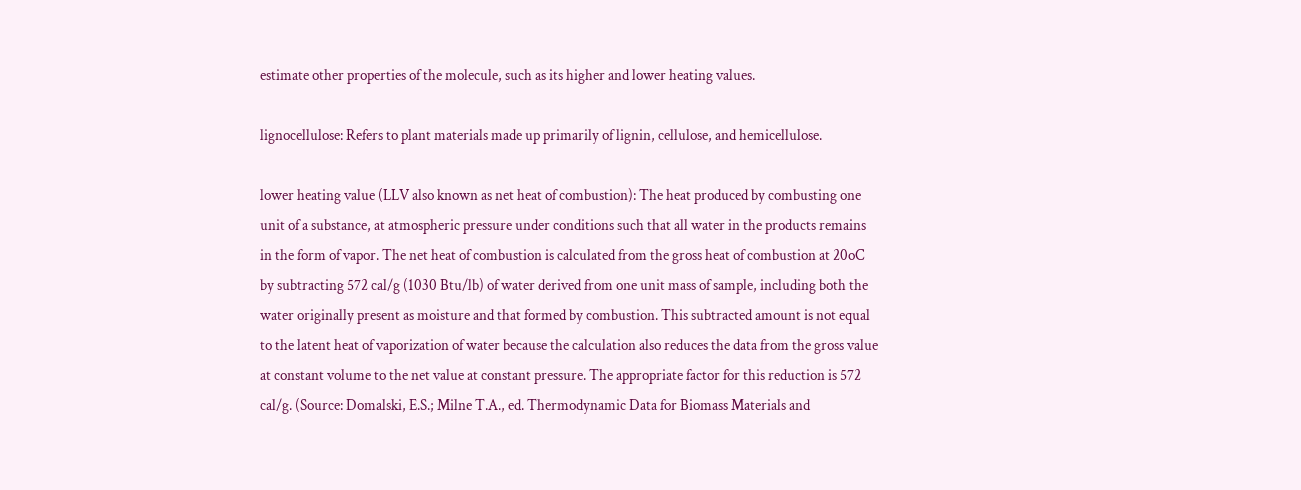estimate other properties of the molecule, such as its higher and lower heating values.

lignocellulose: Refers to plant materials made up primarily of lignin, cellulose, and hemicellulose.

lower heating value (LLV also known as net heat of combustion): The heat produced by combusting one unit of a substance, at atmospheric pressure under conditions such that all water in the products remains in the form of vapor. The net heat of combustion is calculated from the gross heat of combustion at 20oC by subtracting 572 cal/g (1030 Btu/lb) of water derived from one unit mass of sample, including both the water originally present as moisture and that formed by combustion. This subtracted amount is not equal to the latent heat of vaporization of water because the calculation also reduces the data from the gross value at constant volume to the net value at constant pressure. The appropriate factor for this reduction is 572 cal/g. (Source: Domalski, E.S.; Milne T.A., ed. Thermodynamic Data for Biomass Materials and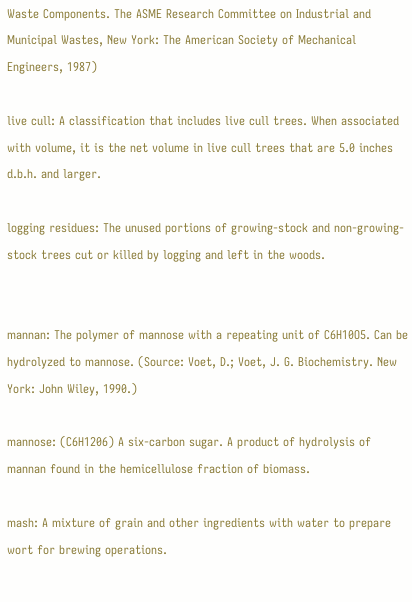Waste Components. The ASME Research Committee on Industrial and Municipal Wastes, New York: The American Society of Mechanical Engineers, 1987)

live cull: A classification that includes live cull trees. When associated with volume, it is the net volume in live cull trees that are 5.0 inches d.b.h. and larger.

logging residues: The unused portions of growing-stock and non-growing-stock trees cut or killed by logging and left in the woods.


mannan: The polymer of mannose with a repeating unit of C6H10O5. Can be hydrolyzed to mannose. (Source: Voet, D.; Voet, J. G. Biochemistry. New York: John Wiley, 1990.)

mannose: (C6H1206) A six-carbon sugar. A product of hydrolysis of mannan found in the hemicellulose fraction of biomass.

mash: A mixture of grain and other ingredients with water to prepare wort for brewing operations.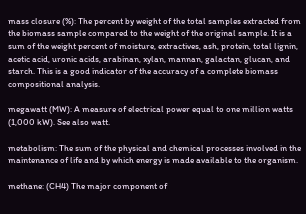mass closure (%): The percent by weight of the total samples extracted from the biomass sample compared to the weight of the original sample. It is a sum of the weight percent of moisture, extractives, ash, protein, total lignin, acetic acid, uronic acids, arabinan, xylan, mannan, galactan, glucan, and starch. This is a good indicator of the accuracy of a complete biomass compositional analysis.

megawatt (MW): A measure of electrical power equal to one million watts (1,000 kW). See also watt.

metabolism: The sum of the physical and chemical processes involved in the maintenance of life and by which energy is made available to the organism.

methane: (CH4) The major component of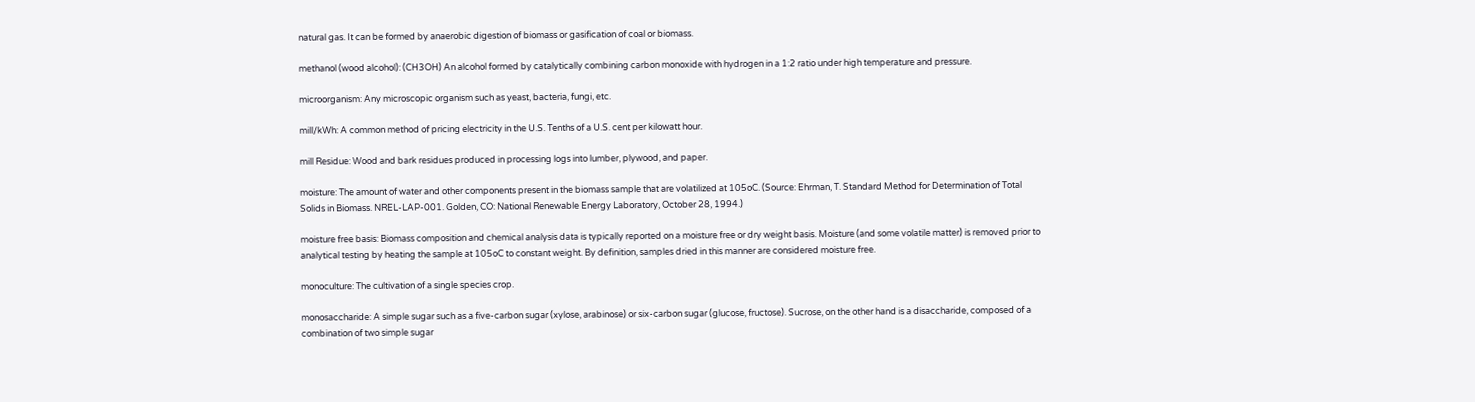natural gas. It can be formed by anaerobic digestion of biomass or gasification of coal or biomass.

methanol (wood alcohol): (CH3OH) An alcohol formed by catalytically combining carbon monoxide with hydrogen in a 1:2 ratio under high temperature and pressure.

microorganism: Any microscopic organism such as yeast, bacteria, fungi, etc.

mill/kWh: A common method of pricing electricity in the U.S. Tenths of a U.S. cent per kilowatt hour.

mill Residue: Wood and bark residues produced in processing logs into lumber, plywood, and paper.

moisture: The amount of water and other components present in the biomass sample that are volatilized at 105oC. (Source: Ehrman, T. Standard Method for Determination of Total Solids in Biomass. NREL-LAP-001. Golden, CO: National Renewable Energy Laboratory, October 28, 1994.)

moisture free basis: Biomass composition and chemical analysis data is typically reported on a moisture free or dry weight basis. Moisture (and some volatile matter) is removed prior to analytical testing by heating the sample at 105oC to constant weight. By definition, samples dried in this manner are considered moisture free.

monoculture: The cultivation of a single species crop.

monosaccharide: A simple sugar such as a five-carbon sugar (xylose, arabinose) or six-carbon sugar (glucose, fructose). Sucrose, on the other hand is a disaccharide, composed of a combination of two simple sugar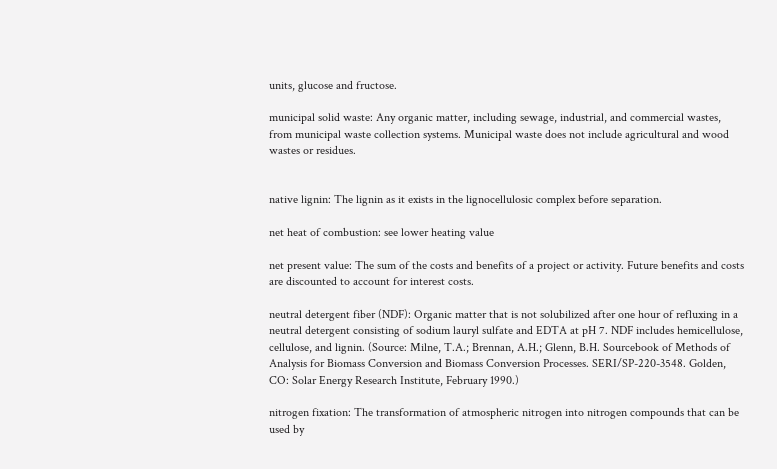units, glucose and fructose.

municipal solid waste: Any organic matter, including sewage, industrial, and commercial wastes, from municipal waste collection systems. Municipal waste does not include agricultural and wood wastes or residues.


native lignin: The lignin as it exists in the lignocellulosic complex before separation.

net heat of combustion: see lower heating value

net present value: The sum of the costs and benefits of a project or activity. Future benefits and costs are discounted to account for interest costs.

neutral detergent fiber (NDF): Organic matter that is not solubilized after one hour of refluxing in a neutral detergent consisting of sodium lauryl sulfate and EDTA at pH 7. NDF includes hemicellulose, cellulose, and lignin. (Source: Milne, T.A.; Brennan, A.H.; Glenn, B.H. Sourcebook of Methods of Analysis for Biomass Conversion and Biomass Conversion Processes. SERI/SP-220-3548. Golden, CO: Solar Energy Research Institute, February 1990.)

nitrogen fixation: The transformation of atmospheric nitrogen into nitrogen compounds that can be used by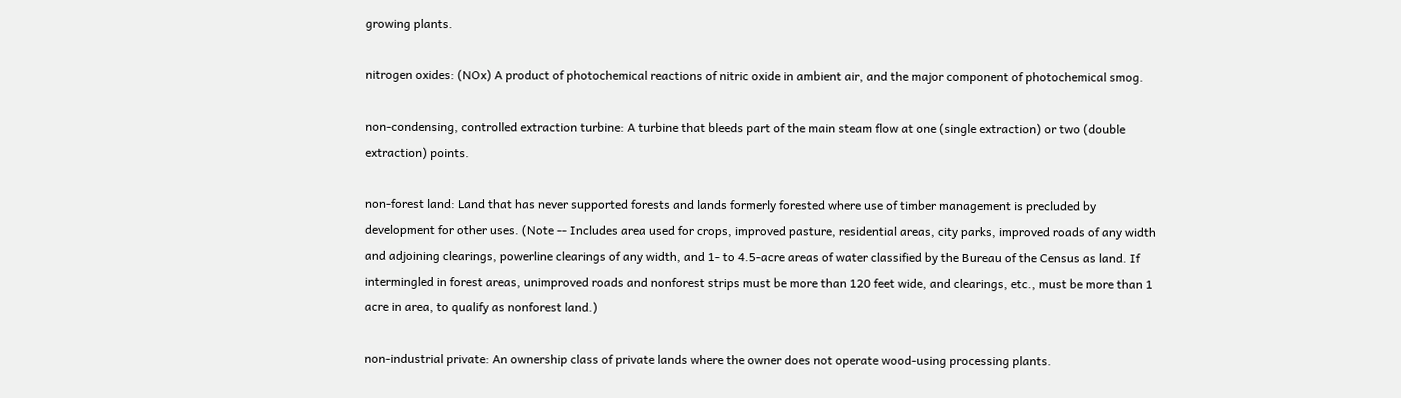growing plants.

nitrogen oxides: (NOx) A product of photochemical reactions of nitric oxide in ambient air, and the major component of photochemical smog.

non-condensing, controlled extraction turbine: A turbine that bleeds part of the main steam flow at one (single extraction) or two (double extraction) points.

non-forest land: Land that has never supported forests and lands formerly forested where use of timber management is precluded by development for other uses. (Note -- Includes area used for crops, improved pasture, residential areas, city parks, improved roads of any width and adjoining clearings, powerline clearings of any width, and 1- to 4.5-acre areas of water classified by the Bureau of the Census as land. If intermingled in forest areas, unimproved roads and nonforest strips must be more than 120 feet wide, and clearings, etc., must be more than 1 acre in area, to qualify as nonforest land.)

non-industrial private: An ownership class of private lands where the owner does not operate wood-using processing plants.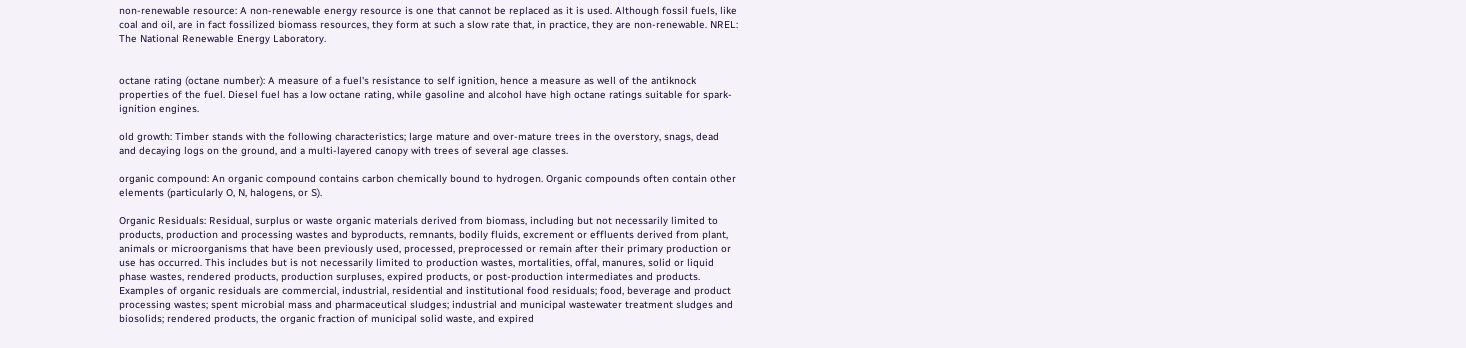non-renewable resource: A non-renewable energy resource is one that cannot be replaced as it is used. Although fossil fuels, like coal and oil, are in fact fossilized biomass resources, they form at such a slow rate that, in practice, they are non-renewable. NREL: The National Renewable Energy Laboratory.


octane rating (octane number): A measure of a fuel's resistance to self ignition, hence a measure as well of the antiknock properties of the fuel. Diesel fuel has a low octane rating, while gasoline and alcohol have high octane ratings suitable for spark-ignition engines.

old growth: Timber stands with the following characteristics; large mature and over-mature trees in the overstory, snags, dead and decaying logs on the ground, and a multi-layered canopy with trees of several age classes.

organic compound: An organic compound contains carbon chemically bound to hydrogen. Organic compounds often contain other elements (particularly O, N, halogens, or S).

Organic Residuals: Residual, surplus or waste organic materials derived from biomass, including but not necessarily limited to products, production and processing wastes and byproducts, remnants, bodily fluids, excrement or effluents derived from plant, animals or microorganisms that have been previously used, processed, preprocessed or remain after their primary production or use has occurred. This includes but is not necessarily limited to production wastes, mortalities, offal, manures, solid or liquid phase wastes, rendered products, production surpluses, expired products, or post-production intermediates and products. Examples of organic residuals are commercial, industrial, residential and institutional food residuals; food, beverage and product processing wastes; spent microbial mass and pharmaceutical sludges; industrial and municipal wastewater treatment sludges and biosolids; rendered products, the organic fraction of municipal solid waste, and expired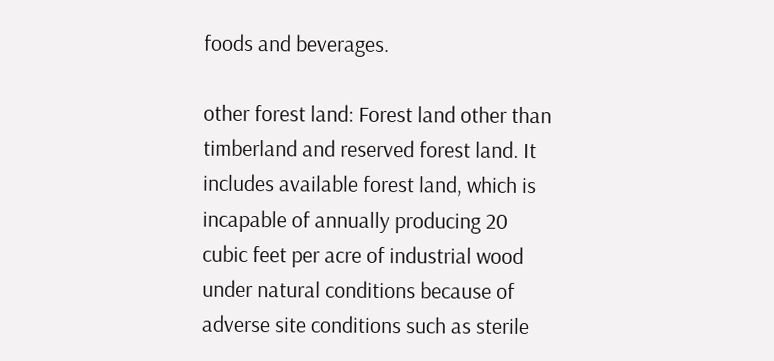foods and beverages.

other forest land: Forest land other than timberland and reserved forest land. It includes available forest land, which is incapable of annually producing 20 cubic feet per acre of industrial wood under natural conditions because of adverse site conditions such as sterile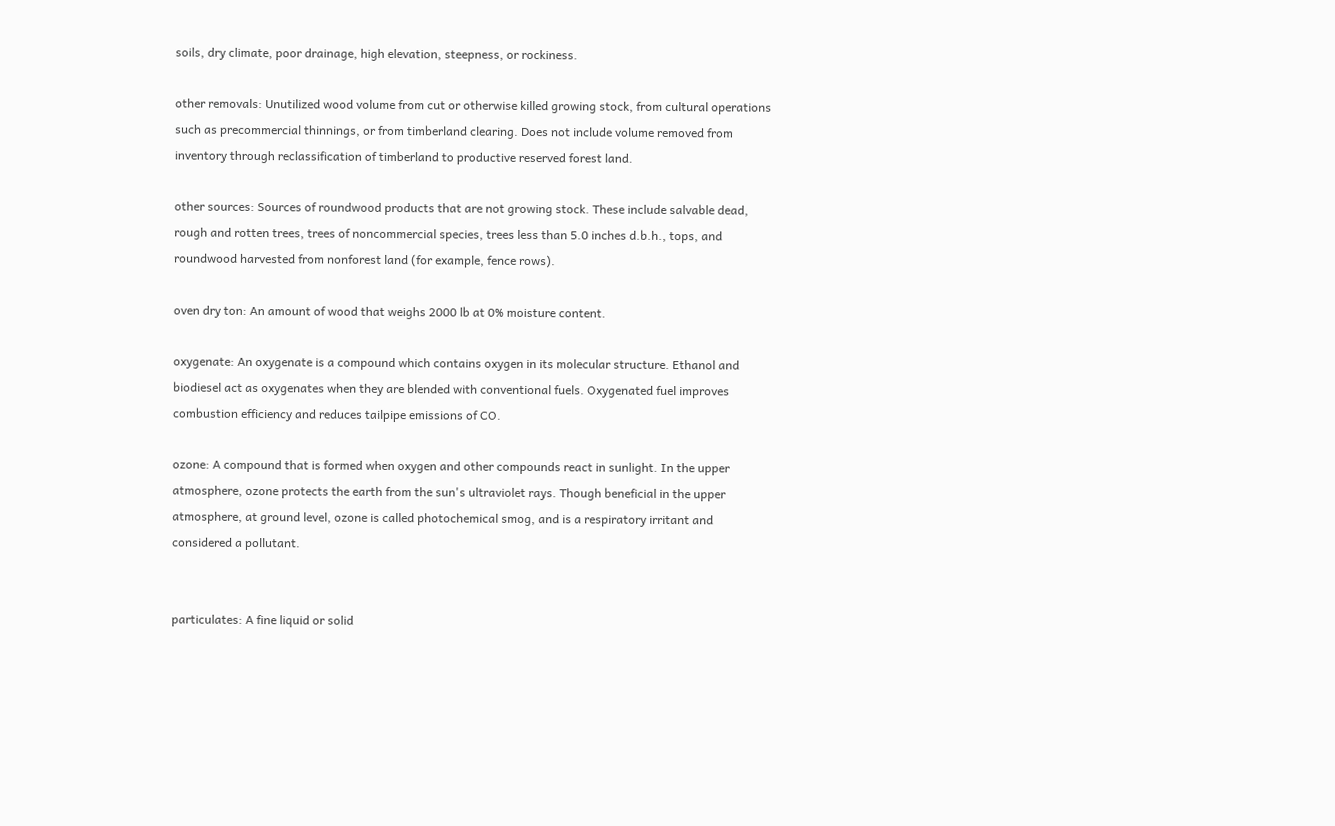soils, dry climate, poor drainage, high elevation, steepness, or rockiness.

other removals: Unutilized wood volume from cut or otherwise killed growing stock, from cultural operations such as precommercial thinnings, or from timberland clearing. Does not include volume removed from inventory through reclassification of timberland to productive reserved forest land.

other sources: Sources of roundwood products that are not growing stock. These include salvable dead, rough and rotten trees, trees of noncommercial species, trees less than 5.0 inches d.b.h., tops, and roundwood harvested from nonforest land (for example, fence rows).

oven dry ton: An amount of wood that weighs 2000 lb at 0% moisture content.

oxygenate: An oxygenate is a compound which contains oxygen in its molecular structure. Ethanol and biodiesel act as oxygenates when they are blended with conventional fuels. Oxygenated fuel improves combustion efficiency and reduces tailpipe emissions of CO.

ozone: A compound that is formed when oxygen and other compounds react in sunlight. In the upper atmosphere, ozone protects the earth from the sun's ultraviolet rays. Though beneficial in the upper atmosphere, at ground level, ozone is called photochemical smog, and is a respiratory irritant and considered a pollutant.


particulates: A fine liquid or solid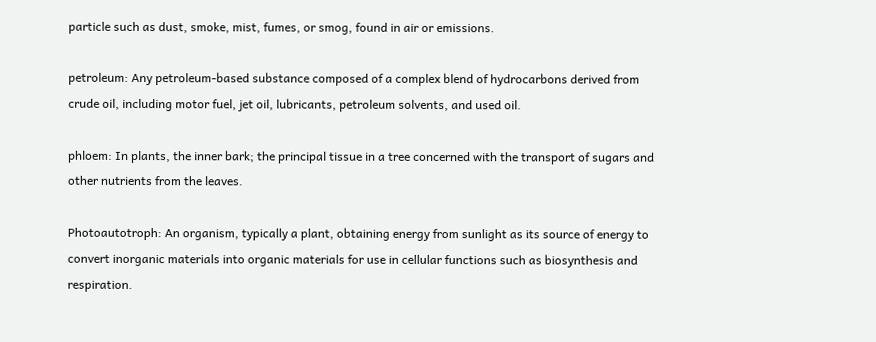particle such as dust, smoke, mist, fumes, or smog, found in air or emissions.

petroleum: Any petroleum-based substance composed of a complex blend of hydrocarbons derived from crude oil, including motor fuel, jet oil, lubricants, petroleum solvents, and used oil.

phloem: In plants, the inner bark; the principal tissue in a tree concerned with the transport of sugars and other nutrients from the leaves.

Photoautotroph: An organism, typically a plant, obtaining energy from sunlight as its source of energy to convert inorganic materials into organic materials for use in cellular functions such as biosynthesis and respiration.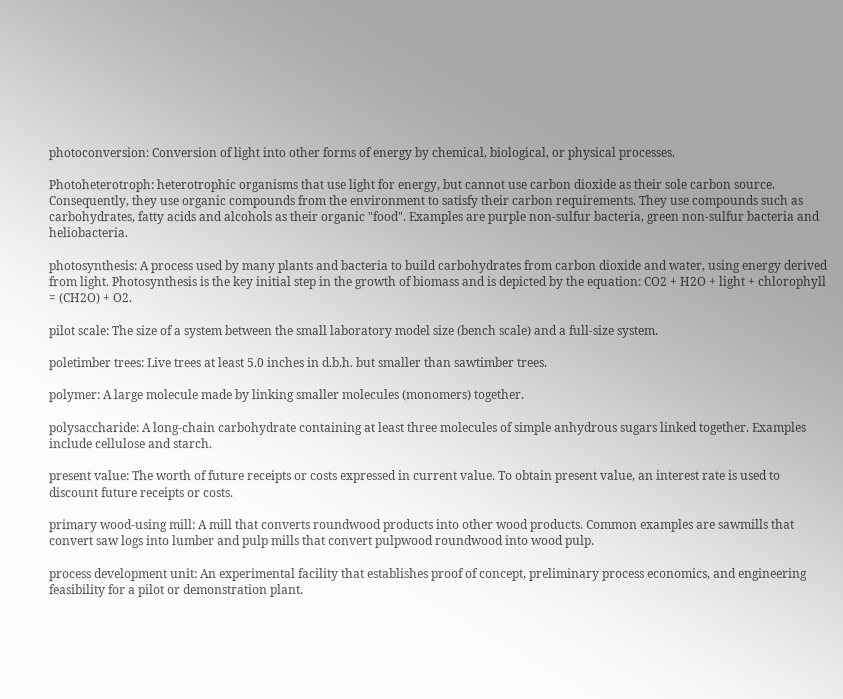photoconversion: Conversion of light into other forms of energy by chemical, biological, or physical processes.

Photoheterotroph: heterotrophic organisms that use light for energy, but cannot use carbon dioxide as their sole carbon source. Consequently, they use organic compounds from the environment to satisfy their carbon requirements. They use compounds such as carbohydrates, fatty acids and alcohols as their organic "food". Examples are purple non-sulfur bacteria, green non-sulfur bacteria and heliobacteria.

photosynthesis: A process used by many plants and bacteria to build carbohydrates from carbon dioxide and water, using energy derived from light. Photosynthesis is the key initial step in the growth of biomass and is depicted by the equation: CO2 + H2O + light + chlorophyll = (CH2O) + O2.

pilot scale: The size of a system between the small laboratory model size (bench scale) and a full-size system.

poletimber trees: Live trees at least 5.0 inches in d.b.h. but smaller than sawtimber trees.

polymer: A large molecule made by linking smaller molecules (monomers) together.

polysaccharide: A long-chain carbohydrate containing at least three molecules of simple anhydrous sugars linked together. Examples include cellulose and starch.

present value: The worth of future receipts or costs expressed in current value. To obtain present value, an interest rate is used to discount future receipts or costs.

primary wood-using mill: A mill that converts roundwood products into other wood products. Common examples are sawmills that convert saw logs into lumber and pulp mills that convert pulpwood roundwood into wood pulp.

process development unit: An experimental facility that establishes proof of concept, preliminary process economics, and engineering feasibility for a pilot or demonstration plant.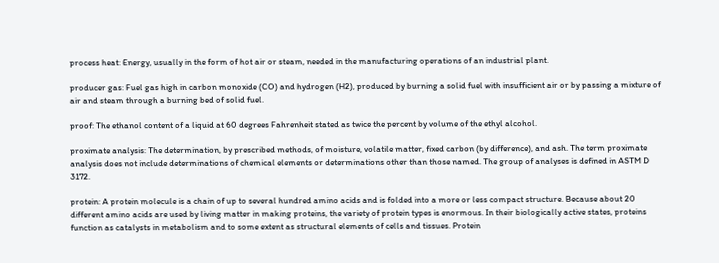process heat: Energy, usually in the form of hot air or steam, needed in the manufacturing operations of an industrial plant.

producer gas: Fuel gas high in carbon monoxide (CO) and hydrogen (H2), produced by burning a solid fuel with insufficient air or by passing a mixture of air and steam through a burning bed of solid fuel.

proof: The ethanol content of a liquid at 60 degrees Fahrenheit stated as twice the percent by volume of the ethyl alcohol.

proximate analysis: The determination, by prescribed methods, of moisture, volatile matter, fixed carbon (by difference), and ash. The term proximate analysis does not include determinations of chemical elements or determinations other than those named. The group of analyses is defined in ASTM D 3172.

protein: A protein molecule is a chain of up to several hundred amino acids and is folded into a more or less compact structure. Because about 20 different amino acids are used by living matter in making proteins, the variety of protein types is enormous. In their biologically active states, proteins function as catalysts in metabolism and to some extent as structural elements of cells and tissues. Protein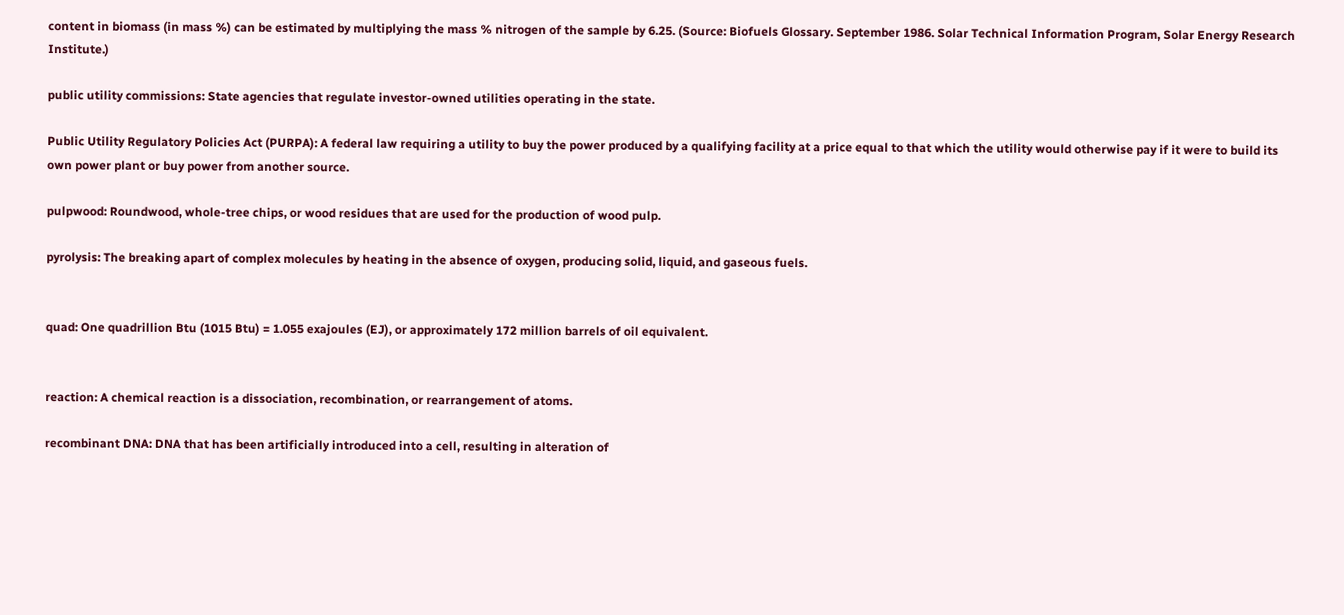content in biomass (in mass %) can be estimated by multiplying the mass % nitrogen of the sample by 6.25. (Source: Biofuels Glossary. September 1986. Solar Technical Information Program, Solar Energy Research Institute.)

public utility commissions: State agencies that regulate investor-owned utilities operating in the state.

Public Utility Regulatory Policies Act (PURPA): A federal law requiring a utility to buy the power produced by a qualifying facility at a price equal to that which the utility would otherwise pay if it were to build its own power plant or buy power from another source.

pulpwood: Roundwood, whole-tree chips, or wood residues that are used for the production of wood pulp.

pyrolysis: The breaking apart of complex molecules by heating in the absence of oxygen, producing solid, liquid, and gaseous fuels.


quad: One quadrillion Btu (1015 Btu) = 1.055 exajoules (EJ), or approximately 172 million barrels of oil equivalent.


reaction: A chemical reaction is a dissociation, recombination, or rearrangement of atoms.

recombinant DNA: DNA that has been artificially introduced into a cell, resulting in alteration of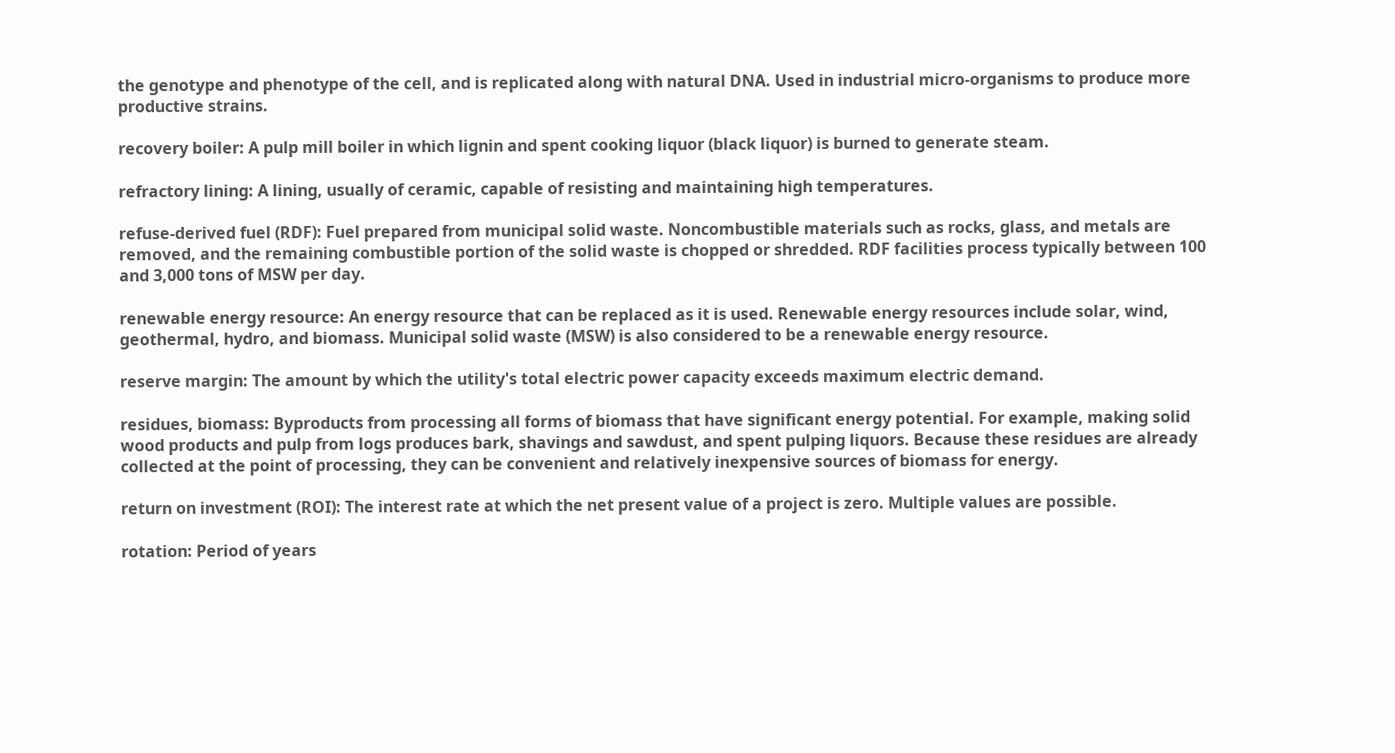the genotype and phenotype of the cell, and is replicated along with natural DNA. Used in industrial micro-organisms to produce more productive strains.

recovery boiler: A pulp mill boiler in which lignin and spent cooking liquor (black liquor) is burned to generate steam.

refractory lining: A lining, usually of ceramic, capable of resisting and maintaining high temperatures.

refuse-derived fuel (RDF): Fuel prepared from municipal solid waste. Noncombustible materials such as rocks, glass, and metals are removed, and the remaining combustible portion of the solid waste is chopped or shredded. RDF facilities process typically between 100 and 3,000 tons of MSW per day.

renewable energy resource: An energy resource that can be replaced as it is used. Renewable energy resources include solar, wind, geothermal, hydro, and biomass. Municipal solid waste (MSW) is also considered to be a renewable energy resource.

reserve margin: The amount by which the utility's total electric power capacity exceeds maximum electric demand.

residues, biomass: Byproducts from processing all forms of biomass that have significant energy potential. For example, making solid wood products and pulp from logs produces bark, shavings and sawdust, and spent pulping liquors. Because these residues are already collected at the point of processing, they can be convenient and relatively inexpensive sources of biomass for energy.

return on investment (ROI): The interest rate at which the net present value of a project is zero. Multiple values are possible.

rotation: Period of years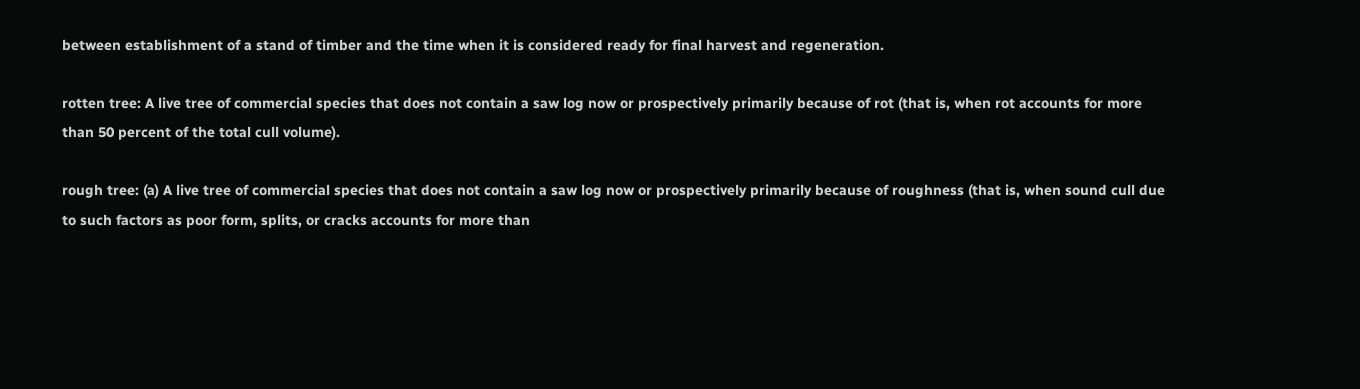between establishment of a stand of timber and the time when it is considered ready for final harvest and regeneration.

rotten tree: A live tree of commercial species that does not contain a saw log now or prospectively primarily because of rot (that is, when rot accounts for more than 50 percent of the total cull volume).

rough tree: (a) A live tree of commercial species that does not contain a saw log now or prospectively primarily because of roughness (that is, when sound cull due to such factors as poor form, splits, or cracks accounts for more than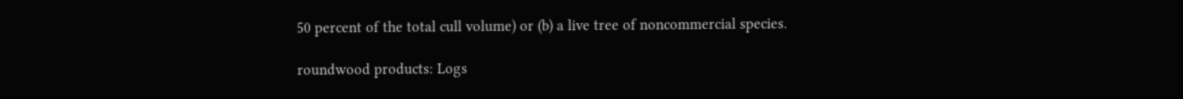50 percent of the total cull volume) or (b) a live tree of noncommercial species.

roundwood products: Logs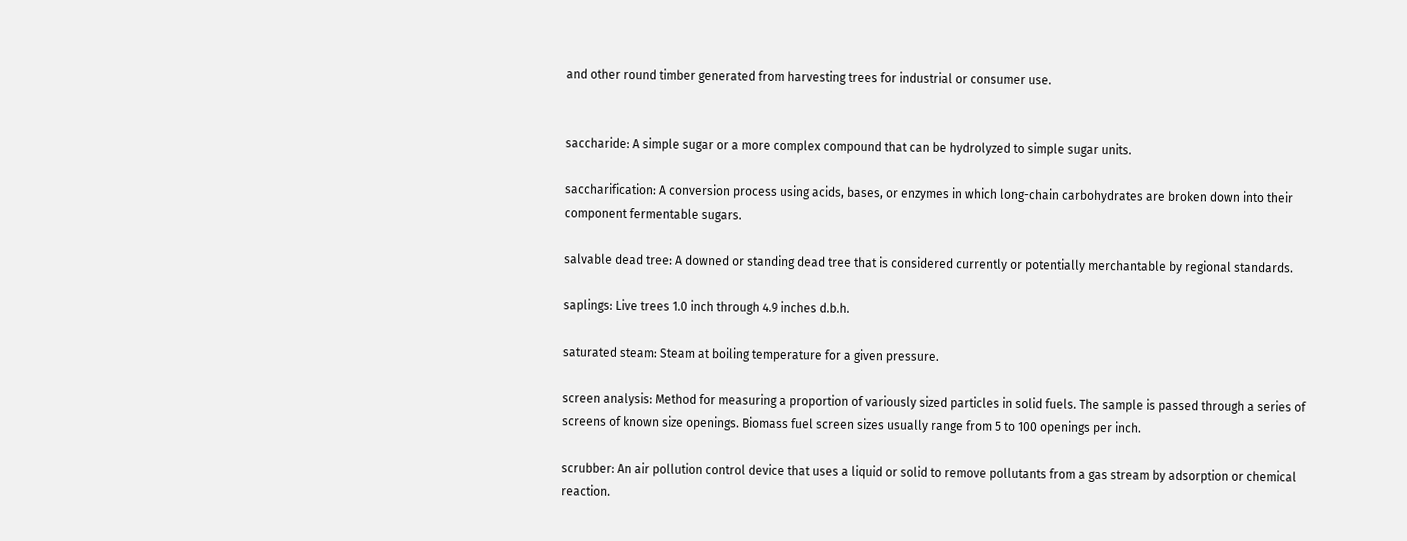and other round timber generated from harvesting trees for industrial or consumer use.


saccharide: A simple sugar or a more complex compound that can be hydrolyzed to simple sugar units.

saccharification: A conversion process using acids, bases, or enzymes in which long-chain carbohydrates are broken down into their component fermentable sugars.

salvable dead tree: A downed or standing dead tree that is considered currently or potentially merchantable by regional standards.

saplings: Live trees 1.0 inch through 4.9 inches d.b.h.

saturated steam: Steam at boiling temperature for a given pressure.

screen analysis: Method for measuring a proportion of variously sized particles in solid fuels. The sample is passed through a series of screens of known size openings. Biomass fuel screen sizes usually range from 5 to 100 openings per inch.

scrubber: An air pollution control device that uses a liquid or solid to remove pollutants from a gas stream by adsorption or chemical reaction.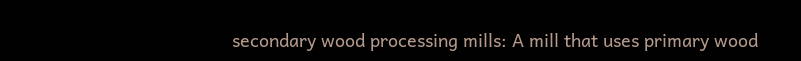secondary wood processing mills: A mill that uses primary wood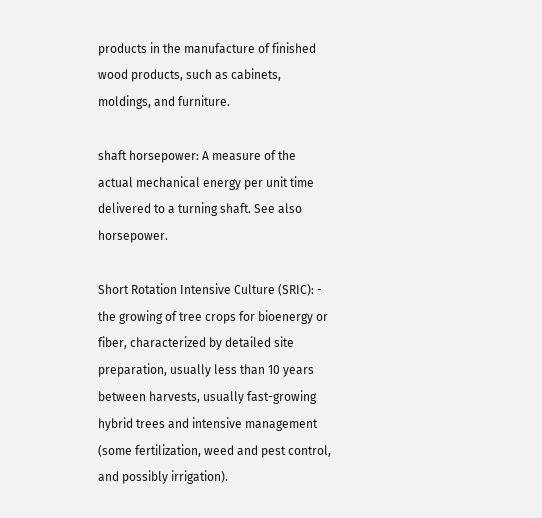products in the manufacture of finished wood products, such as cabinets, moldings, and furniture.

shaft horsepower: A measure of the actual mechanical energy per unit time delivered to a turning shaft. See also horsepower.

Short Rotation Intensive Culture (SRIC): - the growing of tree crops for bioenergy or fiber, characterized by detailed site preparation, usually less than 10 years between harvests, usually fast-growing hybrid trees and intensive management (some fertilization, weed and pest control, and possibly irrigation).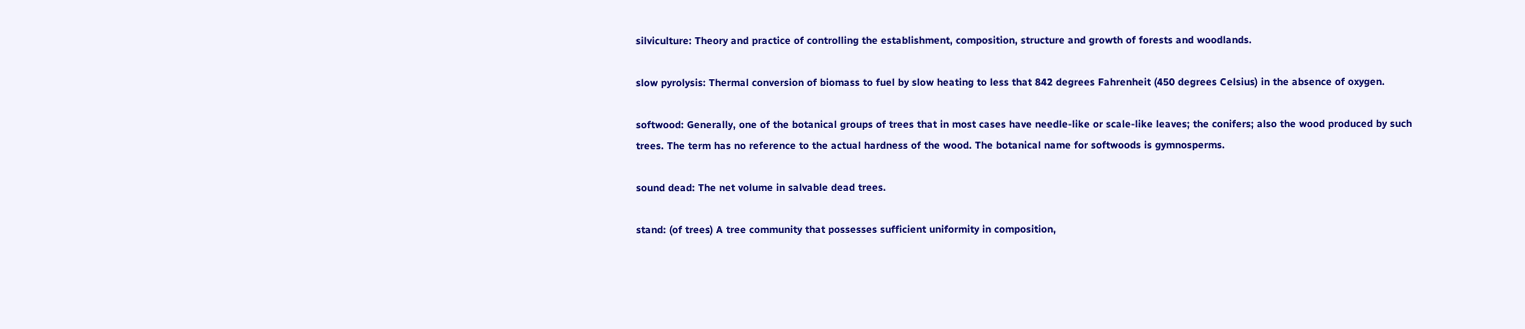silviculture: Theory and practice of controlling the establishment, composition, structure and growth of forests and woodlands.

slow pyrolysis: Thermal conversion of biomass to fuel by slow heating to less that 842 degrees Fahrenheit (450 degrees Celsius) in the absence of oxygen.

softwood: Generally, one of the botanical groups of trees that in most cases have needle-like or scale-like leaves; the conifers; also the wood produced by such trees. The term has no reference to the actual hardness of the wood. The botanical name for softwoods is gymnosperms.

sound dead: The net volume in salvable dead trees.

stand: (of trees) A tree community that possesses sufficient uniformity in composition,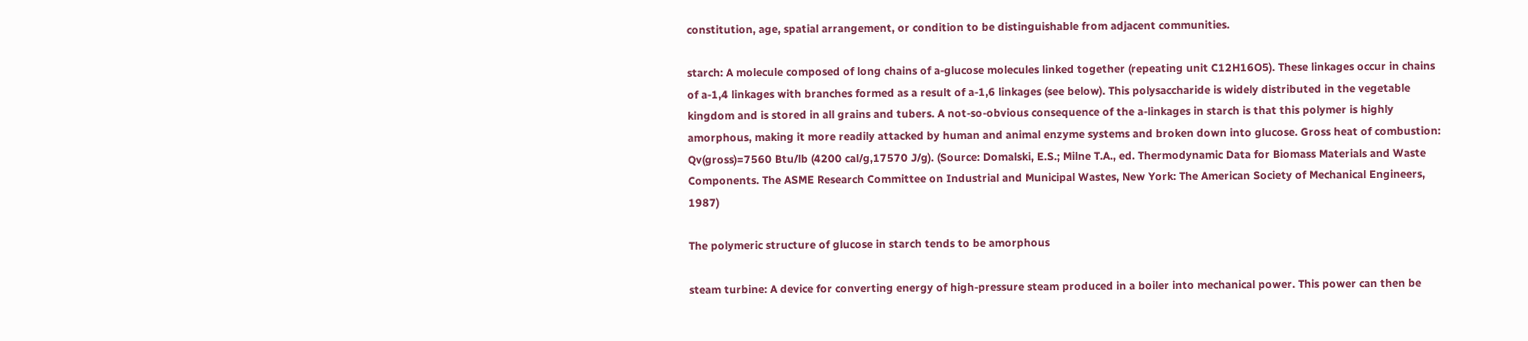constitution, age, spatial arrangement, or condition to be distinguishable from adjacent communities.

starch: A molecule composed of long chains of a-glucose molecules linked together (repeating unit C12H16O5). These linkages occur in chains of a-1,4 linkages with branches formed as a result of a-1,6 linkages (see below). This polysaccharide is widely distributed in the vegetable kingdom and is stored in all grains and tubers. A not-so-obvious consequence of the a-linkages in starch is that this polymer is highly amorphous, making it more readily attacked by human and animal enzyme systems and broken down into glucose. Gross heat of combustion: Qv(gross)=7560 Btu/lb (4200 cal/g,17570 J/g). (Source: Domalski, E.S.; Milne T.A., ed. Thermodynamic Data for Biomass Materials and Waste Components. The ASME Research Committee on Industrial and Municipal Wastes, New York: The American Society of Mechanical Engineers, 1987)

The polymeric structure of glucose in starch tends to be amorphous

steam turbine: A device for converting energy of high-pressure steam produced in a boiler into mechanical power. This power can then be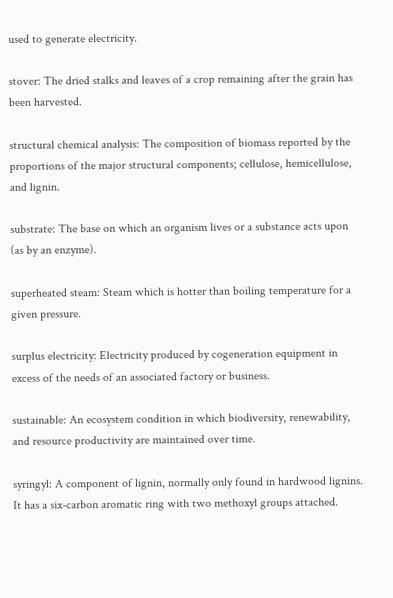used to generate electricity.

stover: The dried stalks and leaves of a crop remaining after the grain has been harvested.

structural chemical analysis: The composition of biomass reported by the proportions of the major structural components; cellulose, hemicellulose, and lignin.

substrate: The base on which an organism lives or a substance acts upon (as by an enzyme).

superheated steam: Steam which is hotter than boiling temperature for a given pressure.

surplus electricity: Electricity produced by cogeneration equipment in excess of the needs of an associated factory or business.

sustainable: An ecosystem condition in which biodiversity, renewability, and resource productivity are maintained over time.

syringyl: A component of lignin, normally only found in hardwood lignins. It has a six-carbon aromatic ring with two methoxyl groups attached.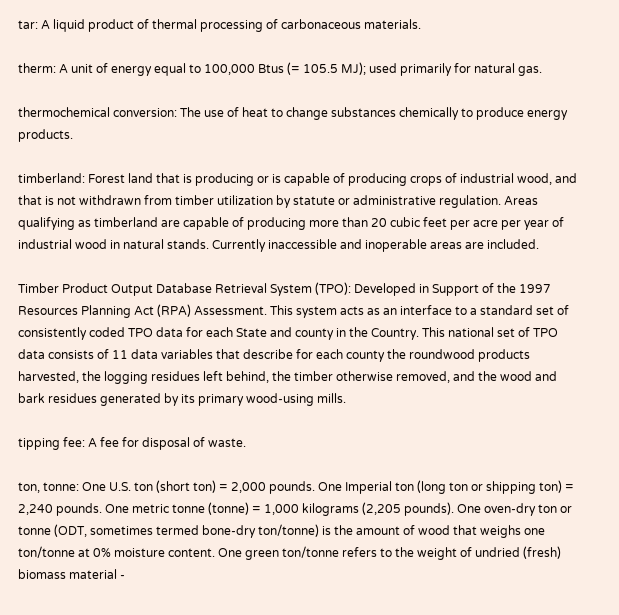tar: A liquid product of thermal processing of carbonaceous materials.

therm: A unit of energy equal to 100,000 Btus (= 105.5 MJ); used primarily for natural gas.

thermochemical conversion: The use of heat to change substances chemically to produce energy products.

timberland: Forest land that is producing or is capable of producing crops of industrial wood, and that is not withdrawn from timber utilization by statute or administrative regulation. Areas qualifying as timberland are capable of producing more than 20 cubic feet per acre per year of industrial wood in natural stands. Currently inaccessible and inoperable areas are included.

Timber Product Output Database Retrieval System (TPO): Developed in Support of the 1997 Resources Planning Act (RPA) Assessment. This system acts as an interface to a standard set of consistently coded TPO data for each State and county in the Country. This national set of TPO data consists of 11 data variables that describe for each county the roundwood products harvested, the logging residues left behind, the timber otherwise removed, and the wood and bark residues generated by its primary wood-using mills.

tipping fee: A fee for disposal of waste.

ton, tonne: One U.S. ton (short ton) = 2,000 pounds. One Imperial ton (long ton or shipping ton) = 2,240 pounds. One metric tonne (tonne) = 1,000 kilograms (2,205 pounds). One oven-dry ton or tonne (ODT, sometimes termed bone-dry ton/tonne) is the amount of wood that weighs one ton/tonne at 0% moisture content. One green ton/tonne refers to the weight of undried (fresh) biomass material -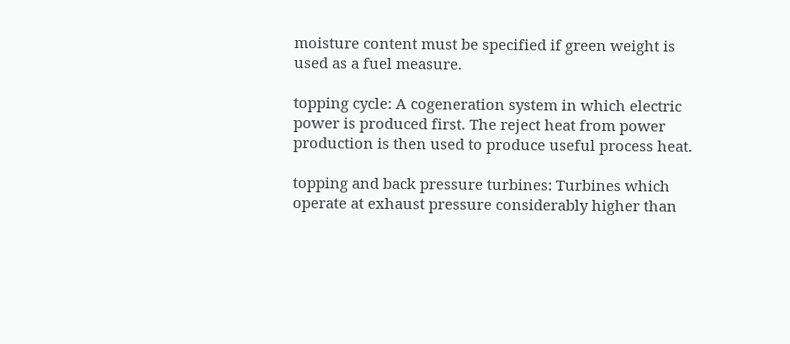moisture content must be specified if green weight is used as a fuel measure.

topping cycle: A cogeneration system in which electric power is produced first. The reject heat from power production is then used to produce useful process heat.

topping and back pressure turbines: Turbines which operate at exhaust pressure considerably higher than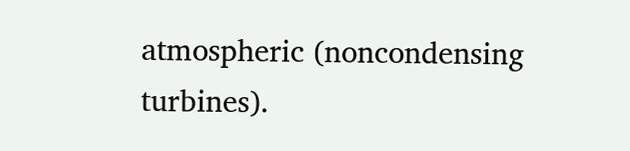atmospheric (noncondensing turbines).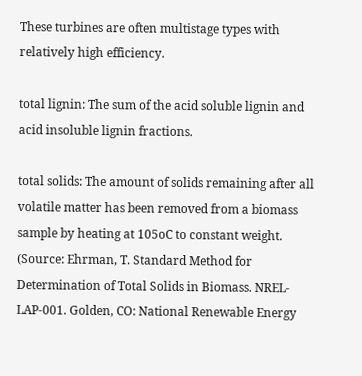These turbines are often multistage types with relatively high efficiency.

total lignin: The sum of the acid soluble lignin and acid insoluble lignin fractions.

total solids: The amount of solids remaining after all volatile matter has been removed from a biomass sample by heating at 105oC to constant weight. (Source: Ehrman, T. Standard Method for Determination of Total Solids in Biomass. NREL-LAP-001. Golden, CO: National Renewable Energy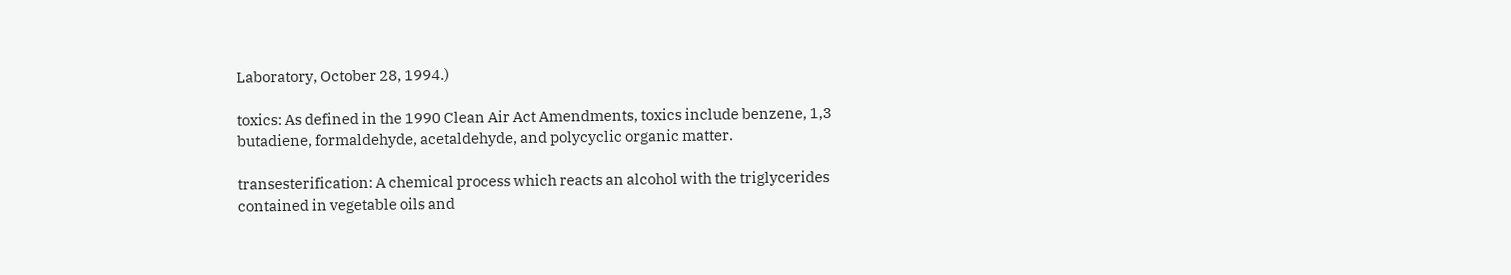Laboratory, October 28, 1994.)

toxics: As defined in the 1990 Clean Air Act Amendments, toxics include benzene, 1,3 butadiene, formaldehyde, acetaldehyde, and polycyclic organic matter.

transesterification: A chemical process which reacts an alcohol with the triglycerides contained in vegetable oils and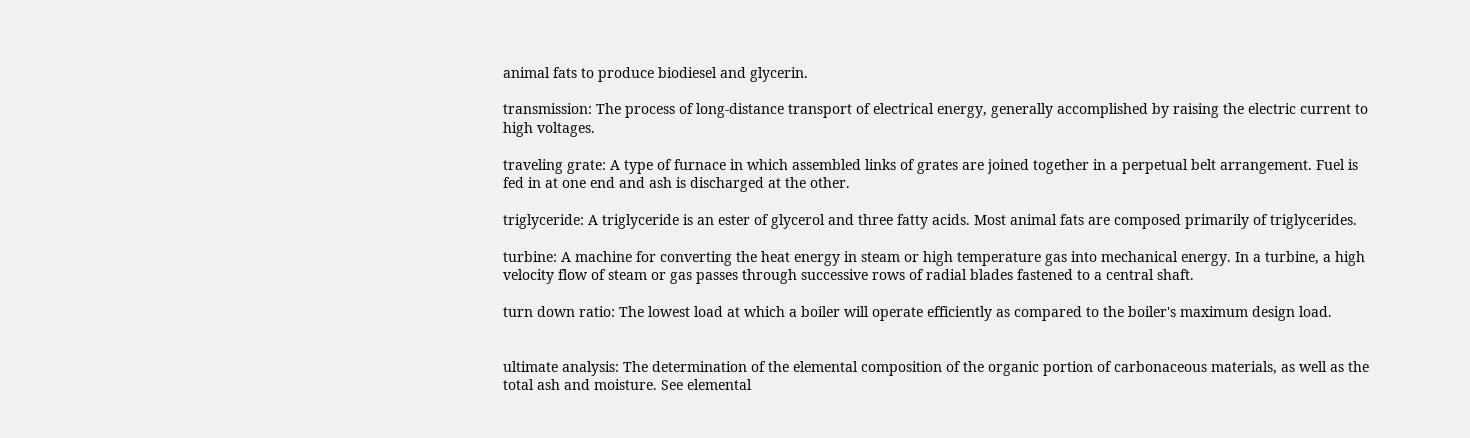animal fats to produce biodiesel and glycerin.

transmission: The process of long-distance transport of electrical energy, generally accomplished by raising the electric current to high voltages.

traveling grate: A type of furnace in which assembled links of grates are joined together in a perpetual belt arrangement. Fuel is fed in at one end and ash is discharged at the other.

triglyceride: A triglyceride is an ester of glycerol and three fatty acids. Most animal fats are composed primarily of triglycerides.

turbine: A machine for converting the heat energy in steam or high temperature gas into mechanical energy. In a turbine, a high velocity flow of steam or gas passes through successive rows of radial blades fastened to a central shaft.

turn down ratio: The lowest load at which a boiler will operate efficiently as compared to the boiler's maximum design load.


ultimate analysis: The determination of the elemental composition of the organic portion of carbonaceous materials, as well as the total ash and moisture. See elemental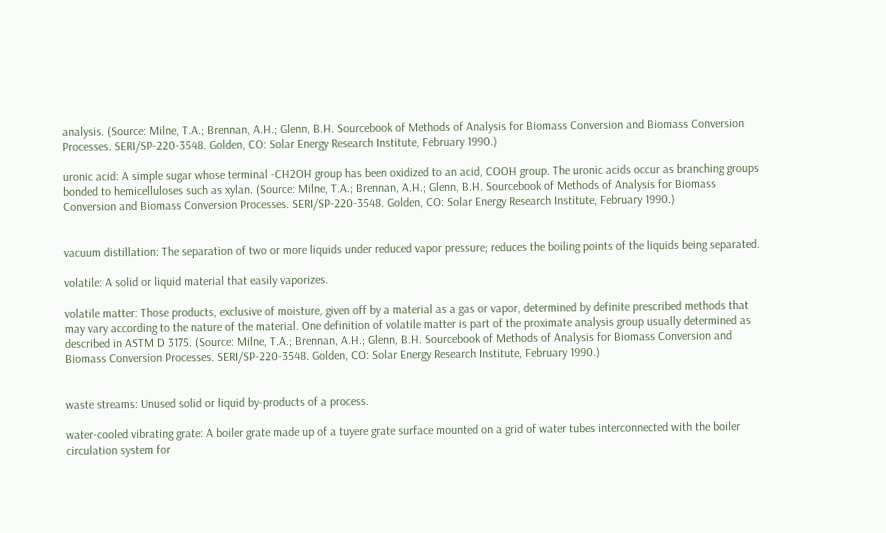analysis. (Source: Milne, T.A.; Brennan, A.H.; Glenn, B.H. Sourcebook of Methods of Analysis for Biomass Conversion and Biomass Conversion Processes. SERI/SP-220-3548. Golden, CO: Solar Energy Research Institute, February 1990.)

uronic acid: A simple sugar whose terminal -CH2OH group has been oxidized to an acid, COOH group. The uronic acids occur as branching groups bonded to hemicelluloses such as xylan. (Source: Milne, T.A.; Brennan, A.H.; Glenn, B.H. Sourcebook of Methods of Analysis for Biomass Conversion and Biomass Conversion Processes. SERI/SP-220-3548. Golden, CO: Solar Energy Research Institute, February 1990.)


vacuum distillation: The separation of two or more liquids under reduced vapor pressure; reduces the boiling points of the liquids being separated.

volatile: A solid or liquid material that easily vaporizes.

volatile matter: Those products, exclusive of moisture, given off by a material as a gas or vapor, determined by definite prescribed methods that may vary according to the nature of the material. One definition of volatile matter is part of the proximate analysis group usually determined as described in ASTM D 3175. (Source: Milne, T.A.; Brennan, A.H.; Glenn, B.H. Sourcebook of Methods of Analysis for Biomass Conversion and Biomass Conversion Processes. SERI/SP-220-3548. Golden, CO: Solar Energy Research Institute, February 1990.)


waste streams: Unused solid or liquid by-products of a process.

water-cooled vibrating grate: A boiler grate made up of a tuyere grate surface mounted on a grid of water tubes interconnected with the boiler circulation system for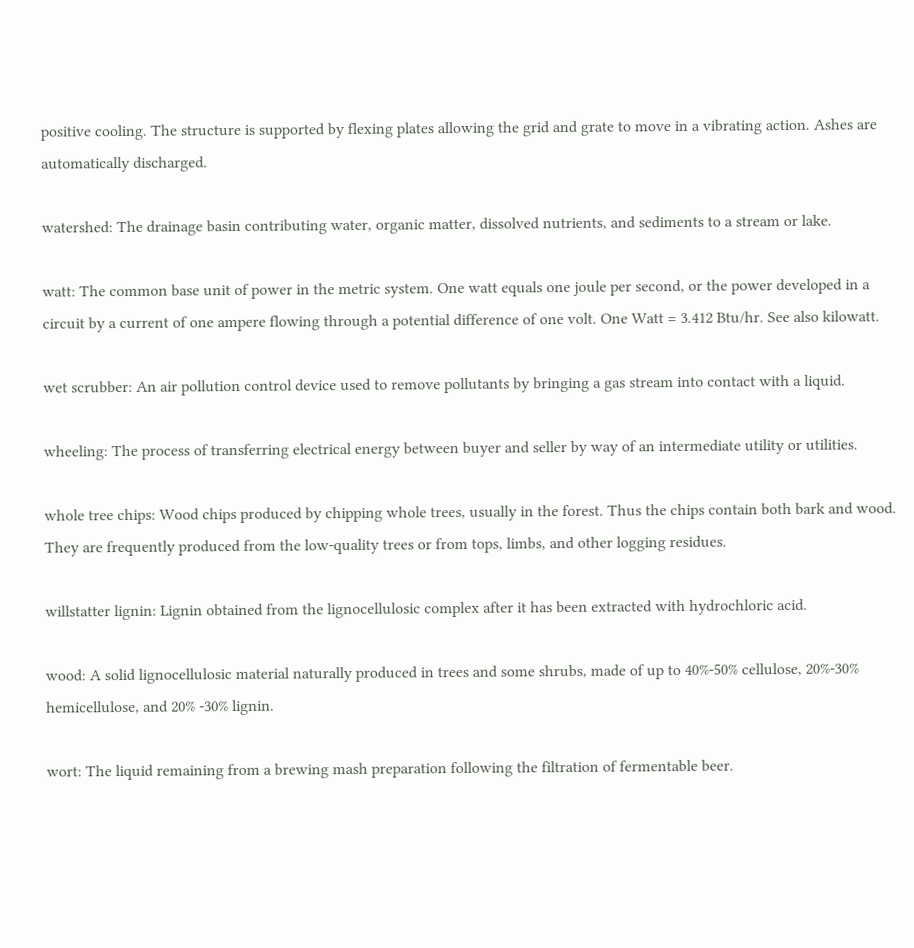positive cooling. The structure is supported by flexing plates allowing the grid and grate to move in a vibrating action. Ashes are automatically discharged.

watershed: The drainage basin contributing water, organic matter, dissolved nutrients, and sediments to a stream or lake.

watt: The common base unit of power in the metric system. One watt equals one joule per second, or the power developed in a circuit by a current of one ampere flowing through a potential difference of one volt. One Watt = 3.412 Btu/hr. See also kilowatt.

wet scrubber: An air pollution control device used to remove pollutants by bringing a gas stream into contact with a liquid.

wheeling: The process of transferring electrical energy between buyer and seller by way of an intermediate utility or utilities.

whole tree chips: Wood chips produced by chipping whole trees, usually in the forest. Thus the chips contain both bark and wood. They are frequently produced from the low-quality trees or from tops, limbs, and other logging residues.

willstatter lignin: Lignin obtained from the lignocellulosic complex after it has been extracted with hydrochloric acid.

wood: A solid lignocellulosic material naturally produced in trees and some shrubs, made of up to 40%-50% cellulose, 20%-30% hemicellulose, and 20% -30% lignin.

wort: The liquid remaining from a brewing mash preparation following the filtration of fermentable beer.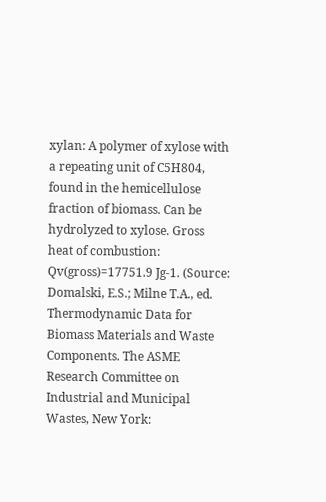xylan: A polymer of xylose with a repeating unit of C5H804, found in the hemicellulose fraction of biomass. Can be hydrolyzed to xylose. Gross heat of combustion: Qv(gross)=17751.9 Jg-1. (Source: Domalski, E.S.; Milne T.A., ed. Thermodynamic Data for Biomass Materials and Waste Components. The ASME Research Committee on Industrial and Municipal Wastes, New York: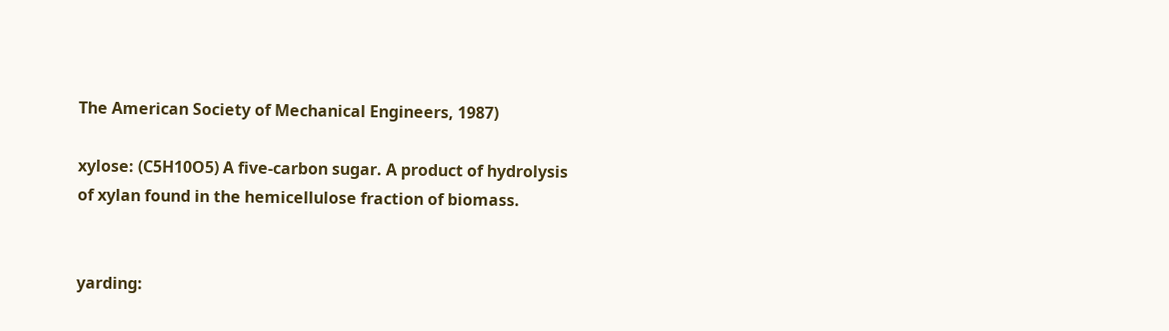The American Society of Mechanical Engineers, 1987)

xylose: (C5H10O5) A five-carbon sugar. A product of hydrolysis of xylan found in the hemicellulose fraction of biomass.


yarding: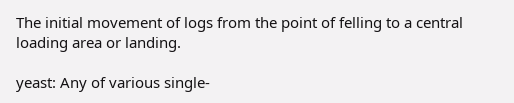The initial movement of logs from the point of felling to a central loading area or landing.

yeast: Any of various single-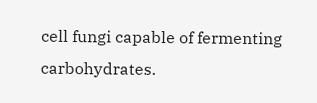cell fungi capable of fermenting carbohydrates.